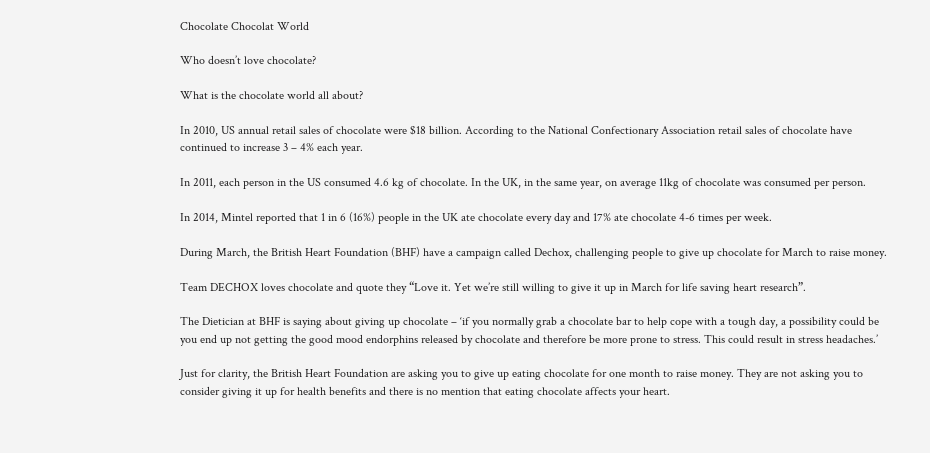Chocolate Chocolat World

Who doesn’t love chocolate?

What is the chocolate world all about?

In 2010, US annual retail sales of chocolate were $18 billion. According to the National Confectionary Association retail sales of chocolate have continued to increase 3 – 4% each year.

In 2011, each person in the US consumed 4.6 kg of chocolate. In the UK, in the same year, on average 11kg of chocolate was consumed per person.

In 2014, Mintel reported that 1 in 6 (16%) people in the UK ate chocolate every day and 17% ate chocolate 4-6 times per week.

During March, the British Heart Foundation (BHF) have a campaign called Dechox, challenging people to give up chocolate for March to raise money.

Team DECHOX loves chocolate and quote they “Love it. Yet we’re still willing to give it up in March for life saving heart research”.

The Dietician at BHF is saying about giving up chocolate – ‘if you normally grab a chocolate bar to help cope with a tough day, a possibility could be you end up not getting the good mood endorphins released by chocolate and therefore be more prone to stress. This could result in stress headaches.’

Just for clarity, the British Heart Foundation are asking you to give up eating chocolate for one month to raise money. They are not asking you to consider giving it up for health benefits and there is no mention that eating chocolate affects your heart.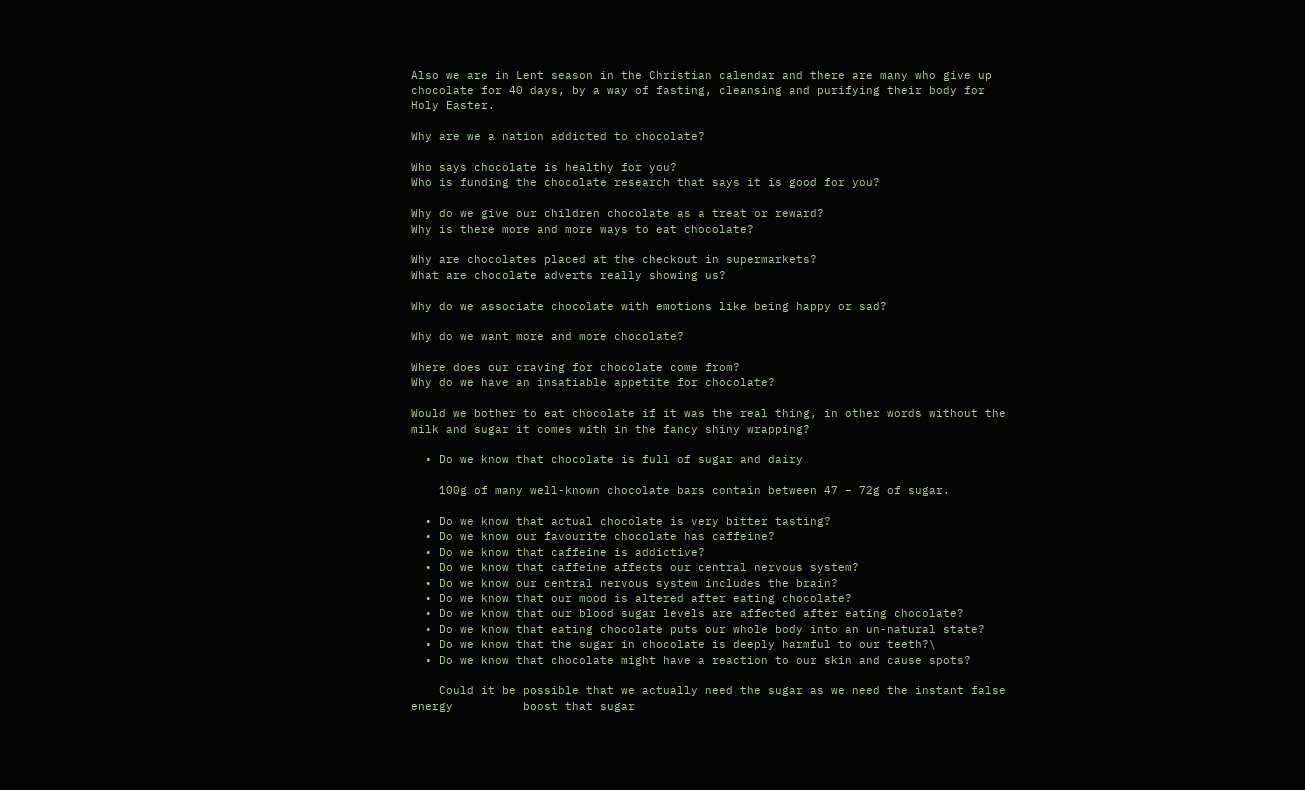Also we are in Lent season in the Christian calendar and there are many who give up chocolate for 40 days, by a way of fasting, cleansing and purifying their body for Holy Easter.

Why are we a nation addicted to chocolate?

Who says chocolate is healthy for you?
Who is funding the chocolate research that says it is good for you?

Why do we give our children chocolate as a treat or reward?
Why is there more and more ways to eat chocolate?

Why are chocolates placed at the checkout in supermarkets?
What are chocolate adverts really showing us?

Why do we associate chocolate with emotions like being happy or sad?

Why do we want more and more chocolate?

Where does our craving for chocolate come from?
Why do we have an insatiable appetite for chocolate?

Would we bother to eat chocolate if it was the real thing, in other words without the milk and sugar it comes with in the fancy shiny wrapping?

  • Do we know that chocolate is full of sugar and dairy

    100g of many well-known chocolate bars contain between 47 – 72g of sugar.

  • Do we know that actual chocolate is very bitter tasting?
  • Do we know our favourite chocolate has caffeine?
  • Do we know that caffeine is addictive?
  • Do we know that caffeine affects our central nervous system?
  • Do we know our central nervous system includes the brain?
  • Do we know that our mood is altered after eating chocolate?
  • Do we know that our blood sugar levels are affected after eating chocolate?
  • Do we know that eating chocolate puts our whole body into an un-natural state?
  • Do we know that the sugar in chocolate is deeply harmful to our teeth?\
  • Do we know that chocolate might have a reaction to our skin and cause spots?

    Could it be possible that we actually need the sugar as we need the instant false energy          boost that sugar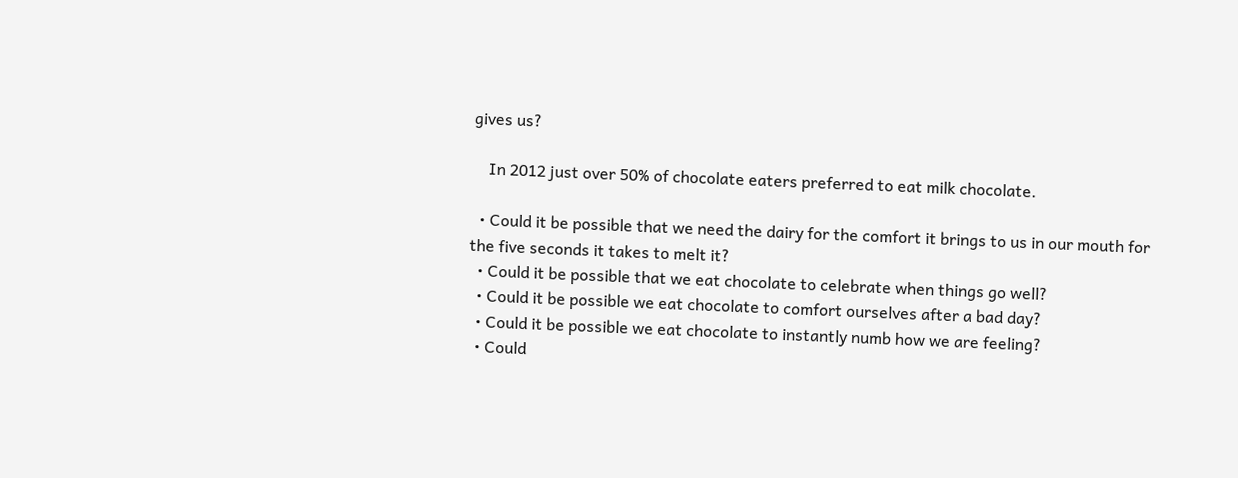gives us?

    In 2012 just over 50% of chocolate eaters preferred to eat milk chocolate.

  • Could it be possible that we need the dairy for the comfort it brings to us in our mouth for the five seconds it takes to melt it?
  • Could it be possible that we eat chocolate to celebrate when things go well?
  • Could it be possible we eat chocolate to comfort ourselves after a bad day?
  • Could it be possible we eat chocolate to instantly numb how we are feeling?
  • Could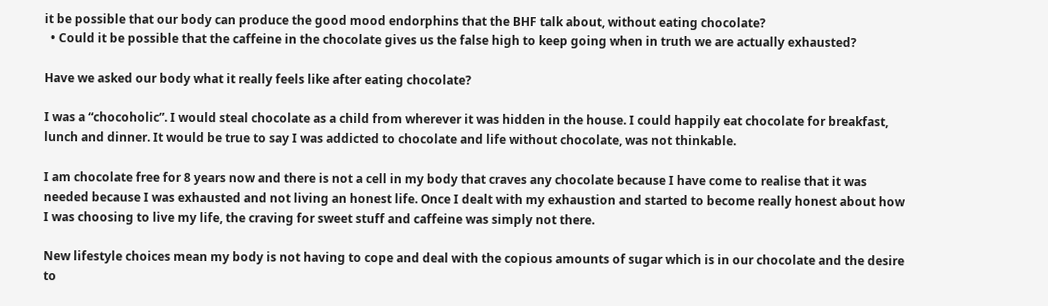it be possible that our body can produce the good mood endorphins that the BHF talk about, without eating chocolate?
  • Could it be possible that the caffeine in the chocolate gives us the false high to keep going when in truth we are actually exhausted?

Have we asked our body what it really feels like after eating chocolate?

I was a “chocoholic”. I would steal chocolate as a child from wherever it was hidden in the house. I could happily eat chocolate for breakfast, lunch and dinner. It would be true to say I was addicted to chocolate and life without chocolate, was not thinkable.

I am chocolate free for 8 years now and there is not a cell in my body that craves any chocolate because I have come to realise that it was needed because I was exhausted and not living an honest life. Once I dealt with my exhaustion and started to become really honest about how I was choosing to live my life, the craving for sweet stuff and caffeine was simply not there.

New lifestyle choices mean my body is not having to cope and deal with the copious amounts of sugar which is in our chocolate and the desire to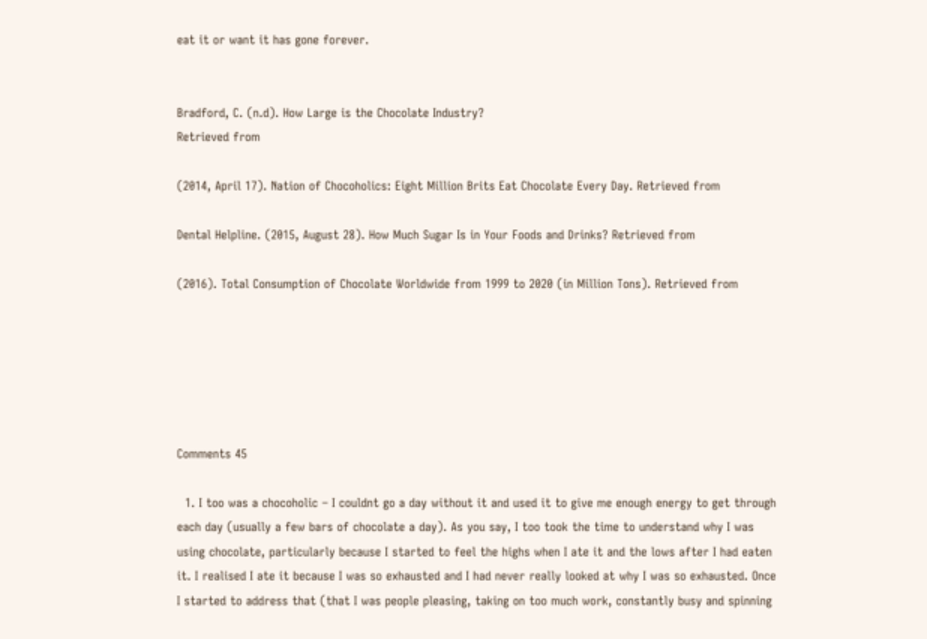eat it or want it has gone forever.


Bradford, C. (n.d). How Large is the Chocolate Industry?
Retrieved from

(2014, April 17). Nation of Chocoholics: Eight Million Brits Eat Chocolate Every Day. Retrieved from

Dental Helpline. (2015, August 28). How Much Sugar Is in Your Foods and Drinks? Retrieved from

(2016). Total Consumption of Chocolate Worldwide from 1999 to 2020 (in Million Tons). Retrieved from






Comments 45

  1. I too was a chocoholic – I couldnt go a day without it and used it to give me enough energy to get through each day (usually a few bars of chocolate a day). As you say, I too took the time to understand why I was using chocolate, particularly because I started to feel the highs when I ate it and the lows after I had eaten it. I realised I ate it because I was so exhausted and I had never really looked at why I was so exhausted. Once I started to address that (that I was people pleasing, taking on too much work, constantly busy and spinning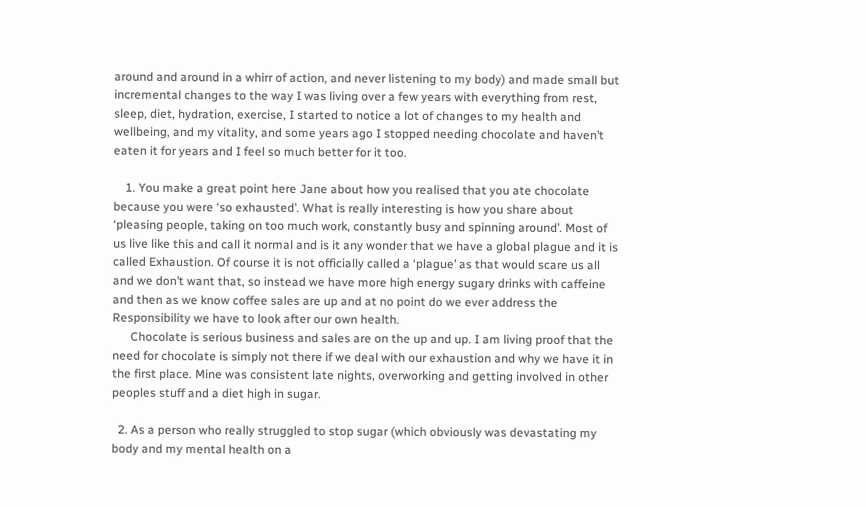around and around in a whirr of action, and never listening to my body) and made small but incremental changes to the way I was living over a few years with everything from rest, sleep, diet, hydration, exercise, I started to notice a lot of changes to my health and wellbeing, and my vitality, and some years ago I stopped needing chocolate and haven’t eaten it for years and I feel so much better for it too.

    1. You make a great point here Jane about how you realised that you ate chocolate because you were ‘so exhausted’. What is really interesting is how you share about ‘pleasing people, taking on too much work, constantly busy and spinning around’. Most of us live like this and call it normal and is it any wonder that we have a global plague and it is called Exhaustion. Of course it is not officially called a ‘plague’ as that would scare us all and we don’t want that, so instead we have more high energy sugary drinks with caffeine and then as we know coffee sales are up and at no point do we ever address the Responsibility we have to look after our own health.
      Chocolate is serious business and sales are on the up and up. I am living proof that the need for chocolate is simply not there if we deal with our exhaustion and why we have it in the first place. Mine was consistent late nights, overworking and getting involved in other peoples stuff and a diet high in sugar.

  2. As a person who really struggled to stop sugar (which obviously was devastating my body and my mental health on a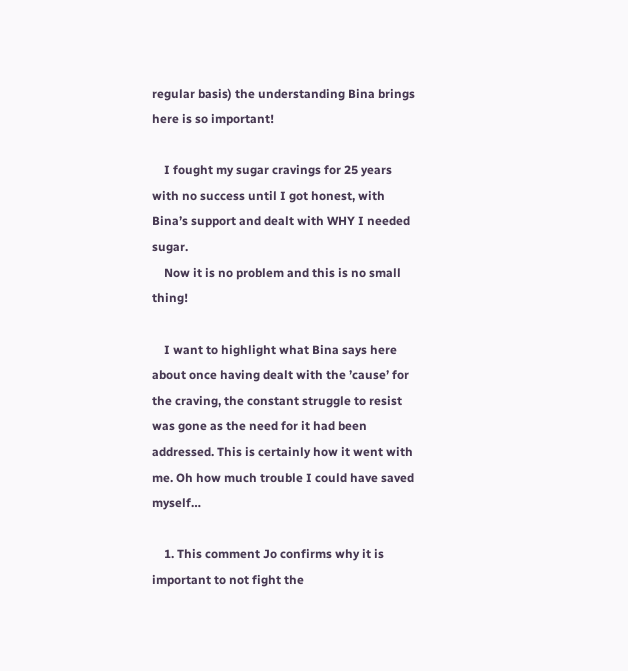regular basis) the understanding Bina brings here is so important!

    I fought my sugar cravings for 25 years with no success until I got honest, with Bina’s support and dealt with WHY I needed sugar.
    Now it is no problem and this is no small thing!

    I want to highlight what Bina says here about once having dealt with the ’cause’ for the craving, the constant struggle to resist was gone as the need for it had been addressed. This is certainly how it went with me. Oh how much trouble I could have saved myself…

    1. This comment Jo confirms why it is important to not fight the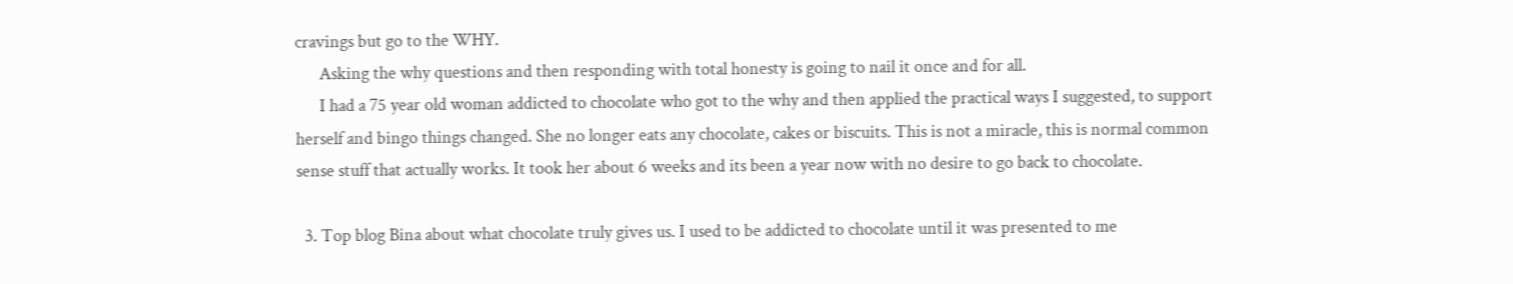cravings but go to the WHY.
      Asking the why questions and then responding with total honesty is going to nail it once and for all.
      I had a 75 year old woman addicted to chocolate who got to the why and then applied the practical ways I suggested, to support herself and bingo things changed. She no longer eats any chocolate, cakes or biscuits. This is not a miracle, this is normal common sense stuff that actually works. It took her about 6 weeks and its been a year now with no desire to go back to chocolate.

  3. Top blog Bina about what chocolate truly gives us. I used to be addicted to chocolate until it was presented to me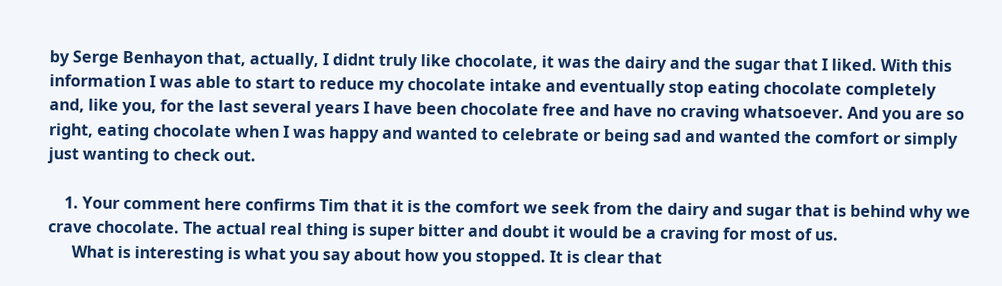by Serge Benhayon that, actually, I didnt truly like chocolate, it was the dairy and the sugar that I liked. With this information I was able to start to reduce my chocolate intake and eventually stop eating chocolate completely and, like you, for the last several years I have been chocolate free and have no craving whatsoever. And you are so right, eating chocolate when I was happy and wanted to celebrate or being sad and wanted the comfort or simply just wanting to check out.

    1. Your comment here confirms Tim that it is the comfort we seek from the dairy and sugar that is behind why we crave chocolate. The actual real thing is super bitter and doubt it would be a craving for most of us.
      What is interesting is what you say about how you stopped. It is clear that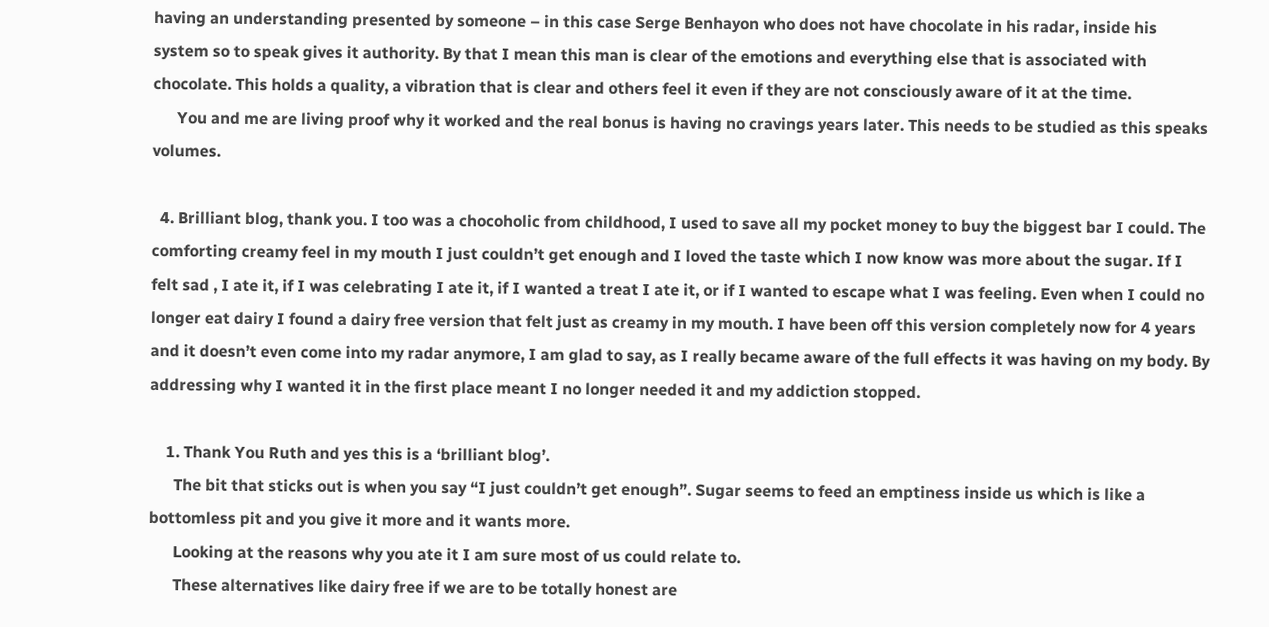having an understanding presented by someone – in this case Serge Benhayon who does not have chocolate in his radar, inside his system so to speak gives it authority. By that I mean this man is clear of the emotions and everything else that is associated with chocolate. This holds a quality, a vibration that is clear and others feel it even if they are not consciously aware of it at the time.
      You and me are living proof why it worked and the real bonus is having no cravings years later. This needs to be studied as this speaks volumes.

  4. Brilliant blog, thank you. I too was a chocoholic from childhood, I used to save all my pocket money to buy the biggest bar I could. The comforting creamy feel in my mouth I just couldn’t get enough and I loved the taste which I now know was more about the sugar. If I felt sad , I ate it, if I was celebrating I ate it, if I wanted a treat I ate it, or if I wanted to escape what I was feeling. Even when I could no longer eat dairy I found a dairy free version that felt just as creamy in my mouth. I have been off this version completely now for 4 years and it doesn’t even come into my radar anymore, I am glad to say, as I really became aware of the full effects it was having on my body. By addressing why I wanted it in the first place meant I no longer needed it and my addiction stopped.

    1. Thank You Ruth and yes this is a ‘brilliant blog’.
      The bit that sticks out is when you say “I just couldn’t get enough”. Sugar seems to feed an emptiness inside us which is like a bottomless pit and you give it more and it wants more.
      Looking at the reasons why you ate it I am sure most of us could relate to.
      These alternatives like dairy free if we are to be totally honest are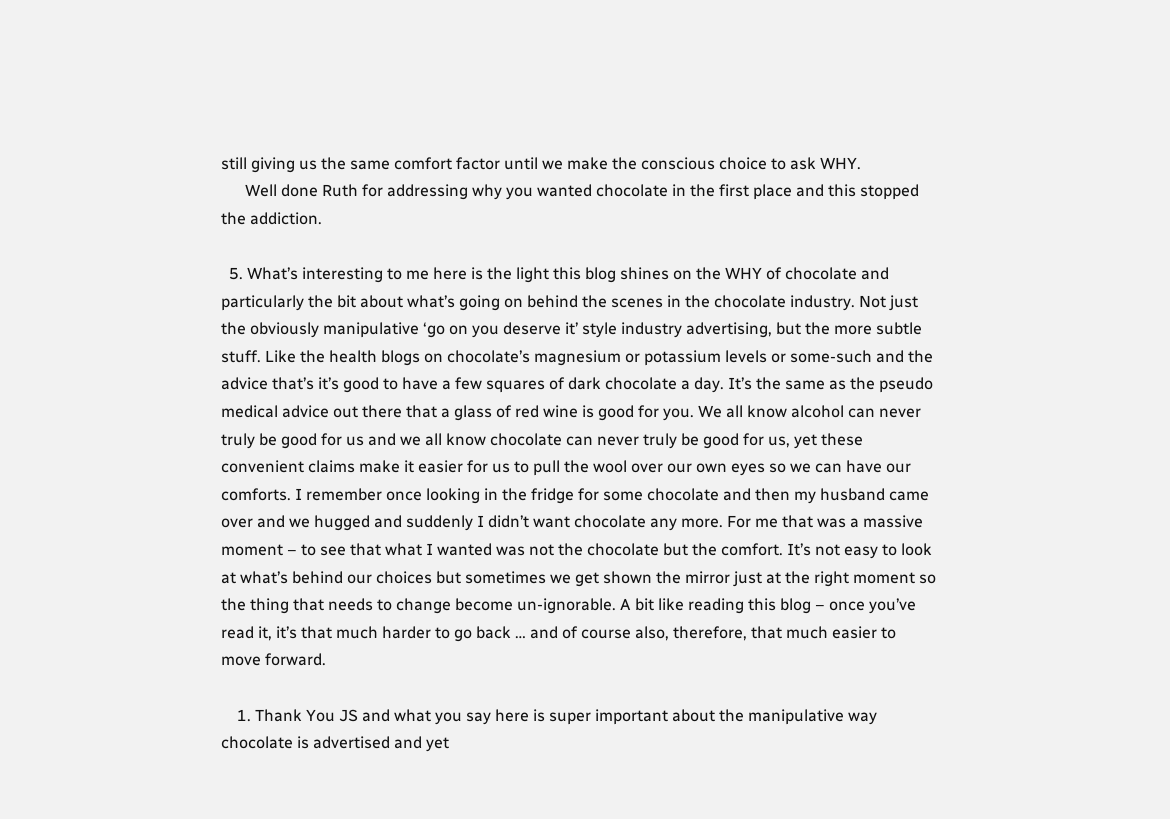still giving us the same comfort factor until we make the conscious choice to ask WHY.
      Well done Ruth for addressing why you wanted chocolate in the first place and this stopped the addiction.

  5. What’s interesting to me here is the light this blog shines on the WHY of chocolate and particularly the bit about what’s going on behind the scenes in the chocolate industry. Not just the obviously manipulative ‘go on you deserve it’ style industry advertising, but the more subtle stuff. Like the health blogs on chocolate’s magnesium or potassium levels or some-such and the advice that’s it’s good to have a few squares of dark chocolate a day. It’s the same as the pseudo medical advice out there that a glass of red wine is good for you. We all know alcohol can never truly be good for us and we all know chocolate can never truly be good for us, yet these convenient claims make it easier for us to pull the wool over our own eyes so we can have our comforts. I remember once looking in the fridge for some chocolate and then my husband came over and we hugged and suddenly I didn’t want chocolate any more. For me that was a massive moment – to see that what I wanted was not the chocolate but the comfort. It’s not easy to look at what’s behind our choices but sometimes we get shown the mirror just at the right moment so the thing that needs to change become un-ignorable. A bit like reading this blog – once you’ve read it, it’s that much harder to go back … and of course also, therefore, that much easier to move forward.

    1. Thank You JS and what you say here is super important about the manipulative way chocolate is advertised and yet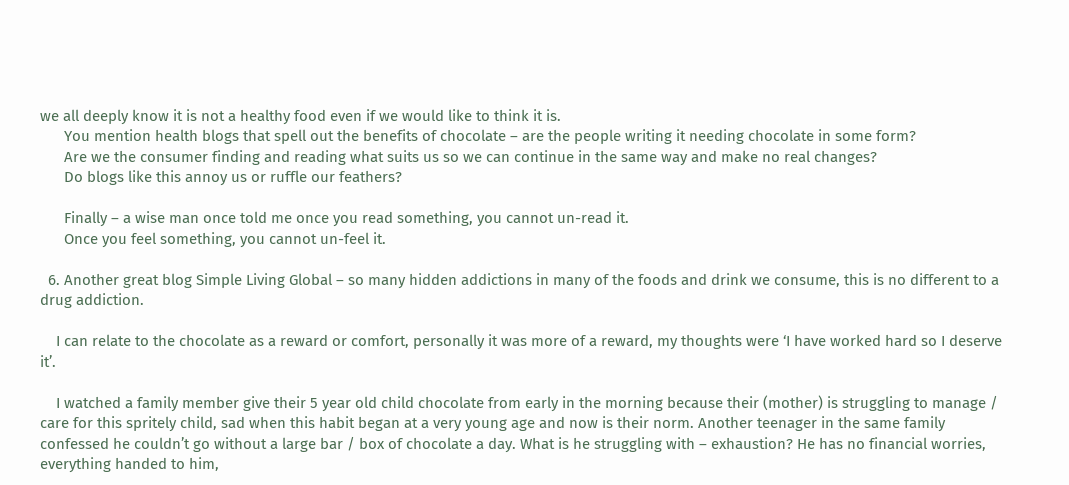we all deeply know it is not a healthy food even if we would like to think it is.
      You mention health blogs that spell out the benefits of chocolate – are the people writing it needing chocolate in some form?
      Are we the consumer finding and reading what suits us so we can continue in the same way and make no real changes?
      Do blogs like this annoy us or ruffle our feathers?

      Finally – a wise man once told me once you read something, you cannot un-read it.
      Once you feel something, you cannot un-feel it.

  6. Another great blog Simple Living Global – so many hidden addictions in many of the foods and drink we consume, this is no different to a drug addiction.

    I can relate to the chocolate as a reward or comfort, personally it was more of a reward, my thoughts were ‘I have worked hard so I deserve it’.

    I watched a family member give their 5 year old child chocolate from early in the morning because their (mother) is struggling to manage / care for this spritely child, sad when this habit began at a very young age and now is their norm. Another teenager in the same family confessed he couldn’t go without a large bar / box of chocolate a day. What is he struggling with – exhaustion? He has no financial worries, everything handed to him,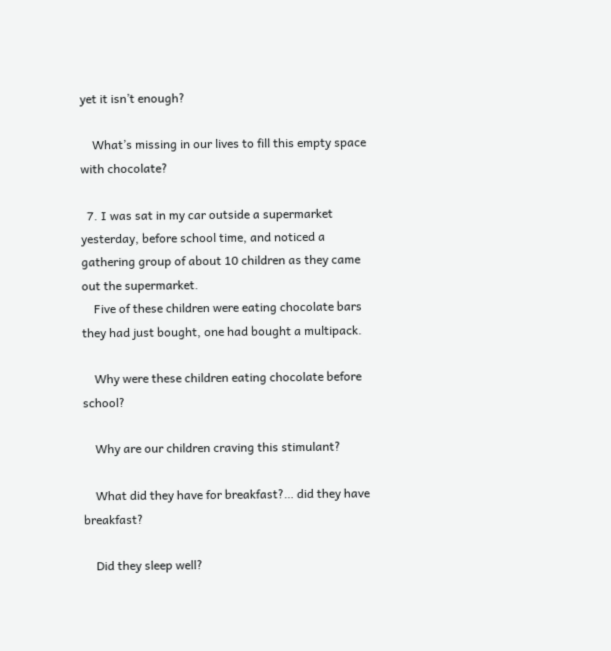yet it isn’t enough?

    What’s missing in our lives to fill this empty space with chocolate?

  7. I was sat in my car outside a supermarket yesterday, before school time, and noticed a gathering group of about 10 children as they came out the supermarket.
    Five of these children were eating chocolate bars they had just bought, one had bought a multipack.

    Why were these children eating chocolate before school?

    Why are our children craving this stimulant?

    What did they have for breakfast?… did they have breakfast?

    Did they sleep well?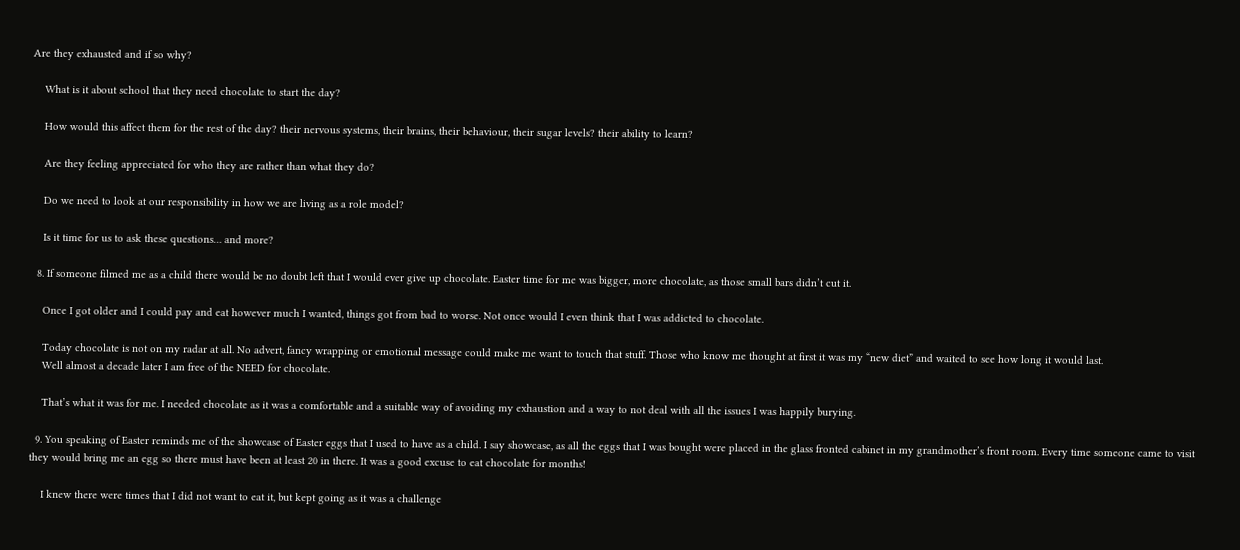Are they exhausted and if so why?

    What is it about school that they need chocolate to start the day?

    How would this affect them for the rest of the day? their nervous systems, their brains, their behaviour, their sugar levels? their ability to learn?

    Are they feeling appreciated for who they are rather than what they do?

    Do we need to look at our responsibility in how we are living as a role model?

    Is it time for us to ask these questions… and more?

  8. If someone filmed me as a child there would be no doubt left that I would ever give up chocolate. Easter time for me was bigger, more chocolate, as those small bars didn’t cut it.

    Once I got older and I could pay and eat however much I wanted, things got from bad to worse. Not once would I even think that I was addicted to chocolate.

    Today chocolate is not on my radar at all. No advert, fancy wrapping or emotional message could make me want to touch that stuff. Those who know me thought at first it was my “new diet” and waited to see how long it would last.
    Well almost a decade later I am free of the NEED for chocolate.

    That’s what it was for me. I needed chocolate as it was a comfortable and a suitable way of avoiding my exhaustion and a way to not deal with all the issues I was happily burying.

  9. You speaking of Easter reminds me of the showcase of Easter eggs that I used to have as a child. I say showcase, as all the eggs that I was bought were placed in the glass fronted cabinet in my grandmother’s front room. Every time someone came to visit they would bring me an egg so there must have been at least 20 in there. It was a good excuse to eat chocolate for months!

    I knew there were times that I did not want to eat it, but kept going as it was a challenge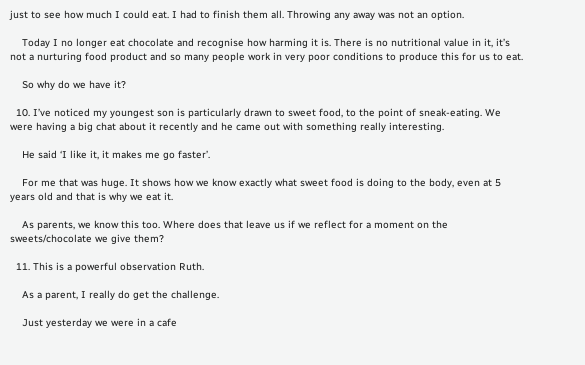just to see how much I could eat. I had to finish them all. Throwing any away was not an option.

    Today I no longer eat chocolate and recognise how harming it is. There is no nutritional value in it, it’s not a nurturing food product and so many people work in very poor conditions to produce this for us to eat.

    So why do we have it?

  10. I’ve noticed my youngest son is particularly drawn to sweet food, to the point of sneak-eating. We were having a big chat about it recently and he came out with something really interesting.

    He said ‘I like it, it makes me go faster’.

    For me that was huge. It shows how we know exactly what sweet food is doing to the body, even at 5 years old and that is why we eat it.

    As parents, we know this too. Where does that leave us if we reflect for a moment on the sweets/chocolate we give them?

  11. This is a powerful observation Ruth.

    As a parent, I really do get the challenge.

    Just yesterday we were in a cafe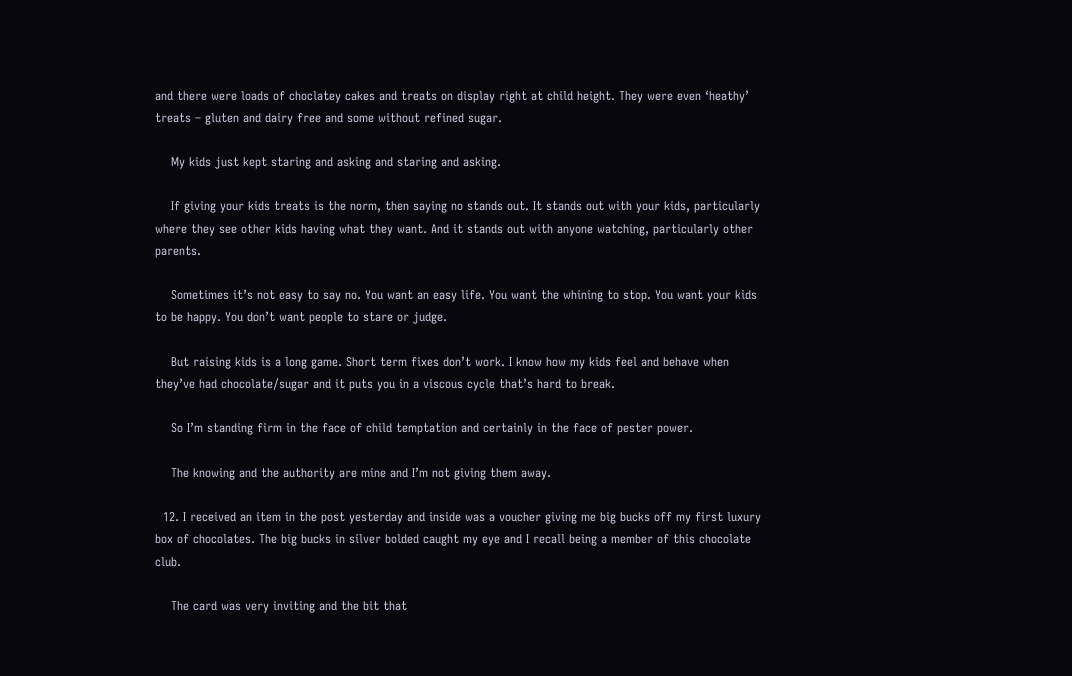and there were loads of choclatey cakes and treats on display right at child height. They were even ‘heathy’ treats – gluten and dairy free and some without refined sugar.

    My kids just kept staring and asking and staring and asking.

    If giving your kids treats is the norm, then saying no stands out. It stands out with your kids, particularly where they see other kids having what they want. And it stands out with anyone watching, particularly other parents.

    Sometimes it’s not easy to say no. You want an easy life. You want the whining to stop. You want your kids to be happy. You don’t want people to stare or judge.

    But raising kids is a long game. Short term fixes don’t work. I know how my kids feel and behave when they’ve had chocolate/sugar and it puts you in a viscous cycle that’s hard to break.

    So I’m standing firm in the face of child temptation and certainly in the face of pester power.

    The knowing and the authority are mine and I’m not giving them away.

  12. I received an item in the post yesterday and inside was a voucher giving me big bucks off my first luxury box of chocolates. The big bucks in silver bolded caught my eye and I recall being a member of this chocolate club.

    The card was very inviting and the bit that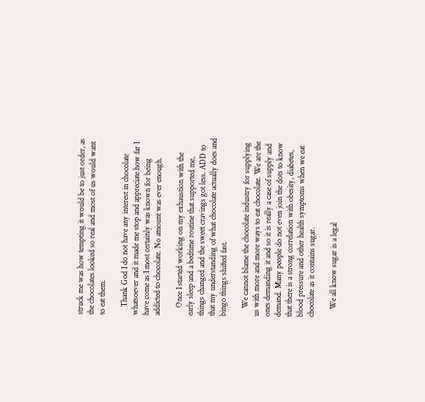struck me was how tempting it would be to just order, as the chocolates looked so real and most of us would want to eat them.

    Thank God I do not have any interest in chocolate whatsoever and it made me stop and appreciate how far I have come as I most certainly was known for being addicted to chocolate. No amount was ever enough.

    Once I started working on my exhaustion with the early sleep and a bedtime routine that supported me, things changed and the sweet cravings got less. ADD to that my understanding of what chocolate actually does and bingo things shifted fast.

    We cannot blame the chocolate industry for supplying us with more and more ways to eat chocolate. We are the ones demanding it and so it is really a case of supply and demand. Many people do not even join the dots to know that there is a strong correlation with obesity, diabetes, blood pressure and other health symptoms when we eat chocolate as it contains sugar.

    We all know sugar is a legal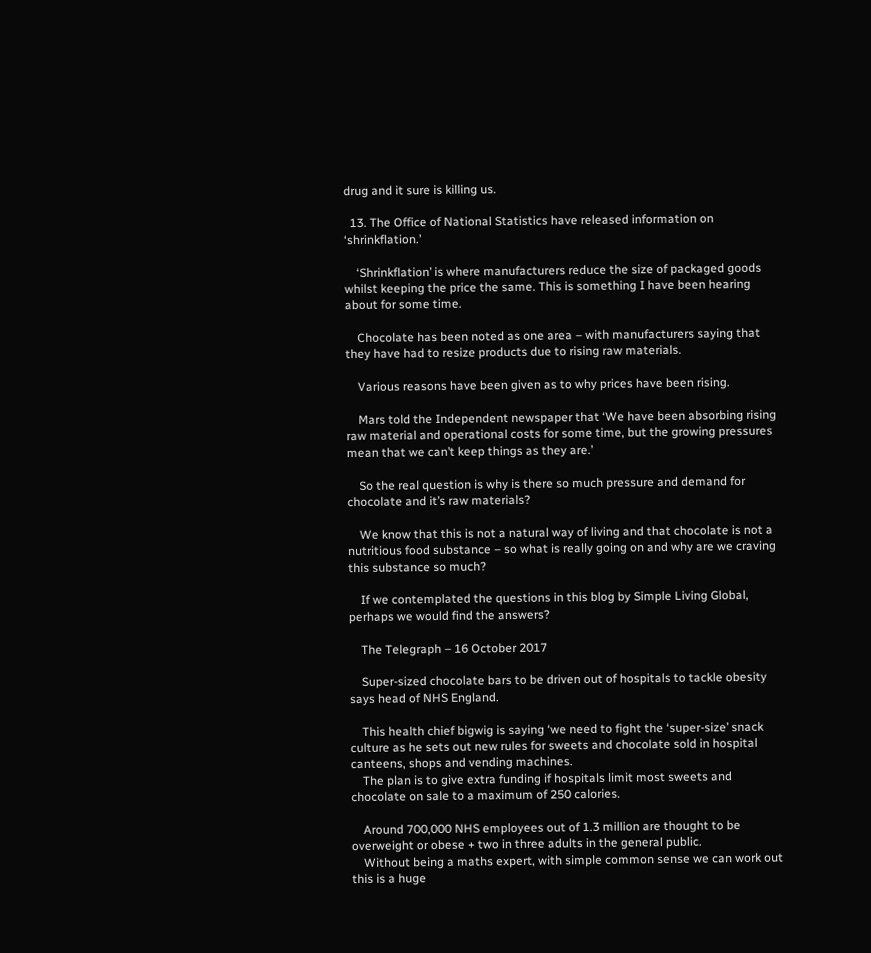drug and it sure is killing us.

  13. The Office of National Statistics have released information on ‘shrinkflation.’

    ‘Shrinkflation’ is where manufacturers reduce the size of packaged goods whilst keeping the price the same. This is something I have been hearing about for some time.

    Chocolate has been noted as one area – with manufacturers saying that they have had to resize products due to rising raw materials.

    Various reasons have been given as to why prices have been rising.

    Mars told the Independent newspaper that ‘We have been absorbing rising raw material and operational costs for some time, but the growing pressures mean that we can’t keep things as they are.’

    So the real question is why is there so much pressure and demand for chocolate and it’s raw materials?

    We know that this is not a natural way of living and that chocolate is not a nutritious food substance – so what is really going on and why are we craving this substance so much?

    If we contemplated the questions in this blog by Simple Living Global, perhaps we would find the answers?

    The Telegraph – 16 October 2017

    Super-sized chocolate bars to be driven out of hospitals to tackle obesity says head of NHS England.

    This health chief bigwig is saying ‘we need to fight the ‘super-size’ snack culture as he sets out new rules for sweets and chocolate sold in hospital canteens, shops and vending machines.
    The plan is to give extra funding if hospitals limit most sweets and chocolate on sale to a maximum of 250 calories.

    Around 700,000 NHS employees out of 1.3 million are thought to be overweight or obese + two in three adults in the general public.
    Without being a maths expert, with simple common sense we can work out this is a huge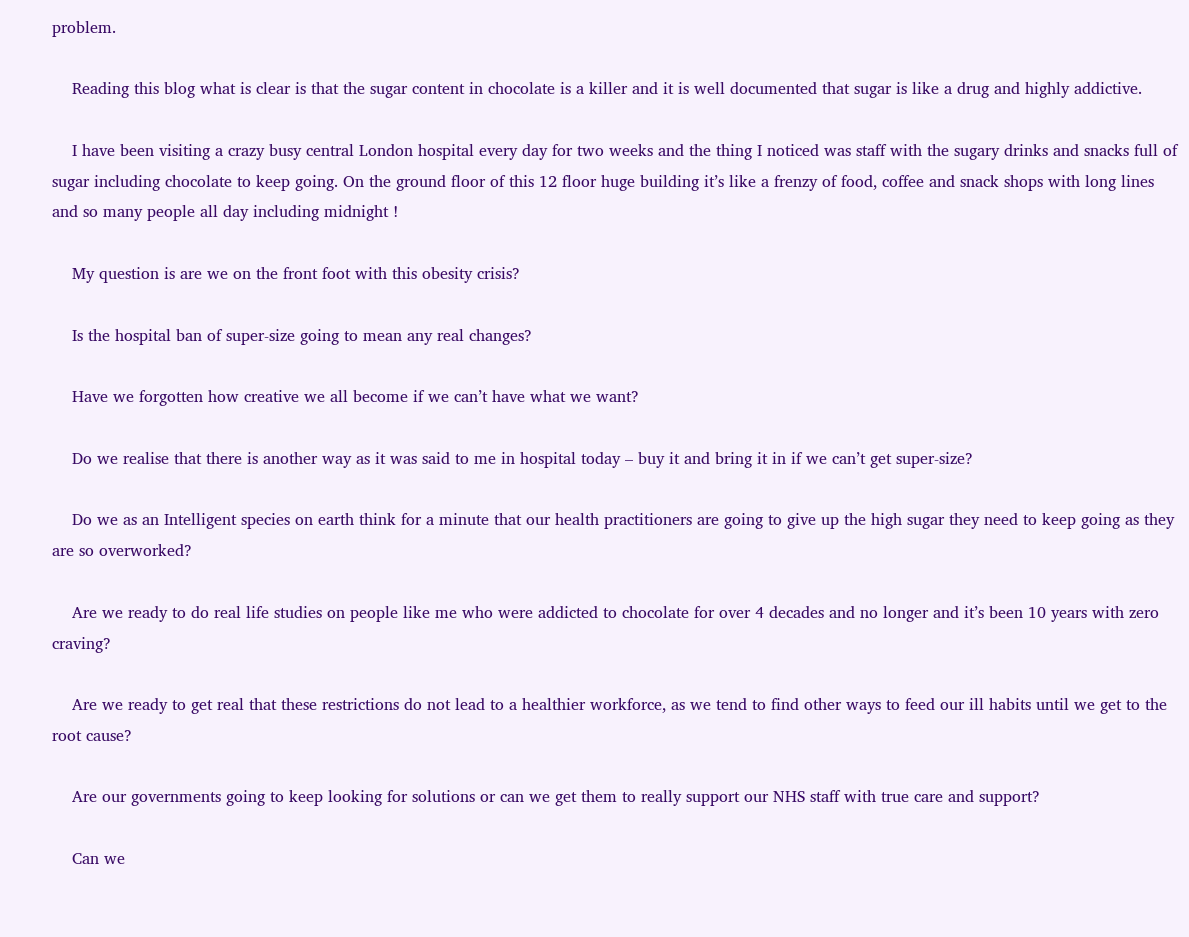problem.

    Reading this blog what is clear is that the sugar content in chocolate is a killer and it is well documented that sugar is like a drug and highly addictive.

    I have been visiting a crazy busy central London hospital every day for two weeks and the thing I noticed was staff with the sugary drinks and snacks full of sugar including chocolate to keep going. On the ground floor of this 12 floor huge building it’s like a frenzy of food, coffee and snack shops with long lines and so many people all day including midnight !

    My question is are we on the front foot with this obesity crisis?

    Is the hospital ban of super-size going to mean any real changes?

    Have we forgotten how creative we all become if we can’t have what we want?

    Do we realise that there is another way as it was said to me in hospital today – buy it and bring it in if we can’t get super-size?

    Do we as an Intelligent species on earth think for a minute that our health practitioners are going to give up the high sugar they need to keep going as they are so overworked?

    Are we ready to do real life studies on people like me who were addicted to chocolate for over 4 decades and no longer and it’s been 10 years with zero craving?

    Are we ready to get real that these restrictions do not lead to a healthier workforce, as we tend to find other ways to feed our ill habits until we get to the root cause?

    Are our governments going to keep looking for solutions or can we get them to really support our NHS staff with true care and support?

    Can we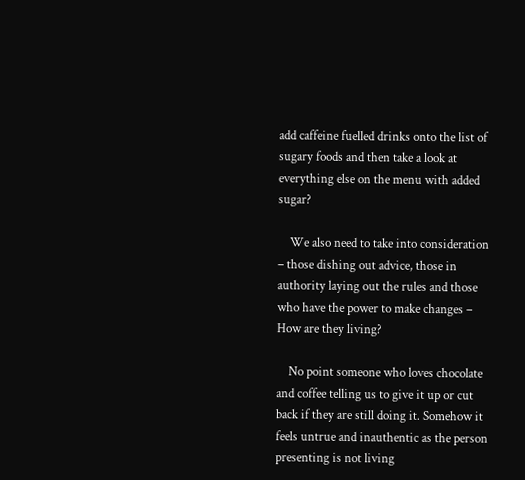add caffeine fuelled drinks onto the list of sugary foods and then take a look at everything else on the menu with added sugar?

    We also need to take into consideration – those dishing out advice, those in authority laying out the rules and those who have the power to make changes – How are they living?

    No point someone who loves chocolate and coffee telling us to give it up or cut back if they are still doing it. Somehow it feels untrue and inauthentic as the person presenting is not living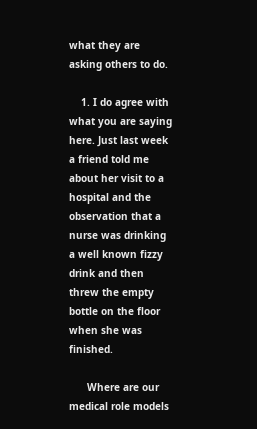what they are asking others to do.

    1. I do agree with what you are saying here. Just last week a friend told me about her visit to a hospital and the observation that a nurse was drinking a well known fizzy drink and then threw the empty bottle on the floor when she was finished.

      Where are our medical role models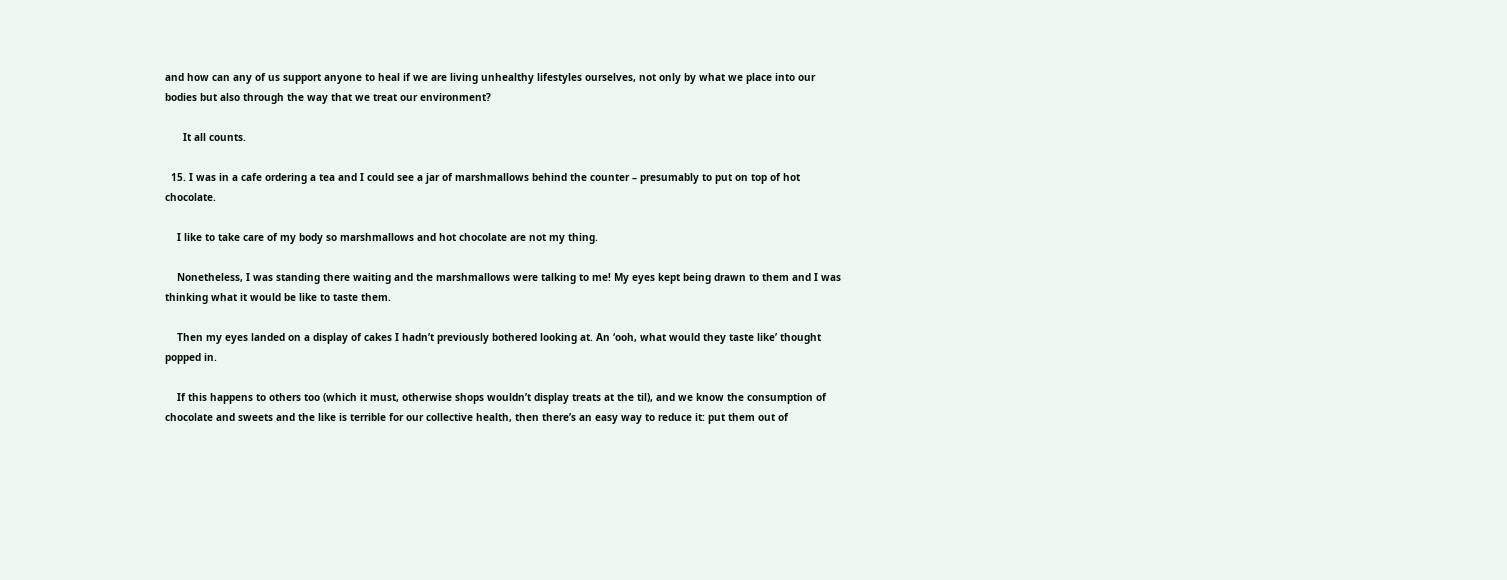and how can any of us support anyone to heal if we are living unhealthy lifestyles ourselves, not only by what we place into our bodies but also through the way that we treat our environment?

      It all counts.

  15. I was in a cafe ordering a tea and I could see a jar of marshmallows behind the counter – presumably to put on top of hot chocolate.

    I like to take care of my body so marshmallows and hot chocolate are not my thing.

    Nonetheless, I was standing there waiting and the marshmallows were talking to me! My eyes kept being drawn to them and I was thinking what it would be like to taste them.

    Then my eyes landed on a display of cakes I hadn’t previously bothered looking at. An ‘ooh, what would they taste like’ thought popped in.

    If this happens to others too (which it must, otherwise shops wouldn’t display treats at the til), and we know the consumption of chocolate and sweets and the like is terrible for our collective health, then there’s an easy way to reduce it: put them out of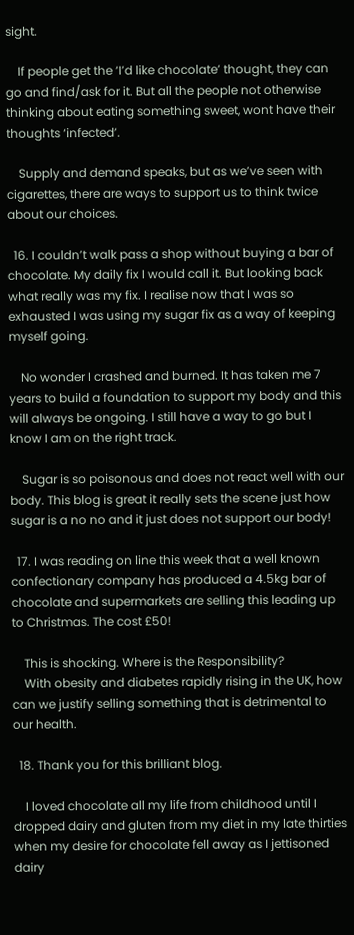sight.

    If people get the ‘I’d like chocolate’ thought, they can go and find/ask for it. But all the people not otherwise thinking about eating something sweet, wont have their thoughts ‘infected’.

    Supply and demand speaks, but as we’ve seen with cigarettes, there are ways to support us to think twice about our choices.

  16. I couldn’t walk pass a shop without buying a bar of chocolate. My daily fix I would call it. But looking back what really was my fix. I realise now that I was so exhausted I was using my sugar fix as a way of keeping myself going.

    No wonder I crashed and burned. It has taken me 7 years to build a foundation to support my body and this will always be ongoing. I still have a way to go but I know I am on the right track.

    Sugar is so poisonous and does not react well with our body. This blog is great it really sets the scene just how sugar is a no no and it just does not support our body!

  17. I was reading on line this week that a well known confectionary company has produced a 4.5kg bar of chocolate and supermarkets are selling this leading up to Christmas. The cost £50!

    This is shocking. Where is the Responsibility?
    With obesity and diabetes rapidly rising in the UK, how can we justify selling something that is detrimental to our health.

  18. Thank you for this brilliant blog.

    I loved chocolate all my life from childhood until I dropped dairy and gluten from my diet in my late thirties when my desire for chocolate fell away as I jettisoned dairy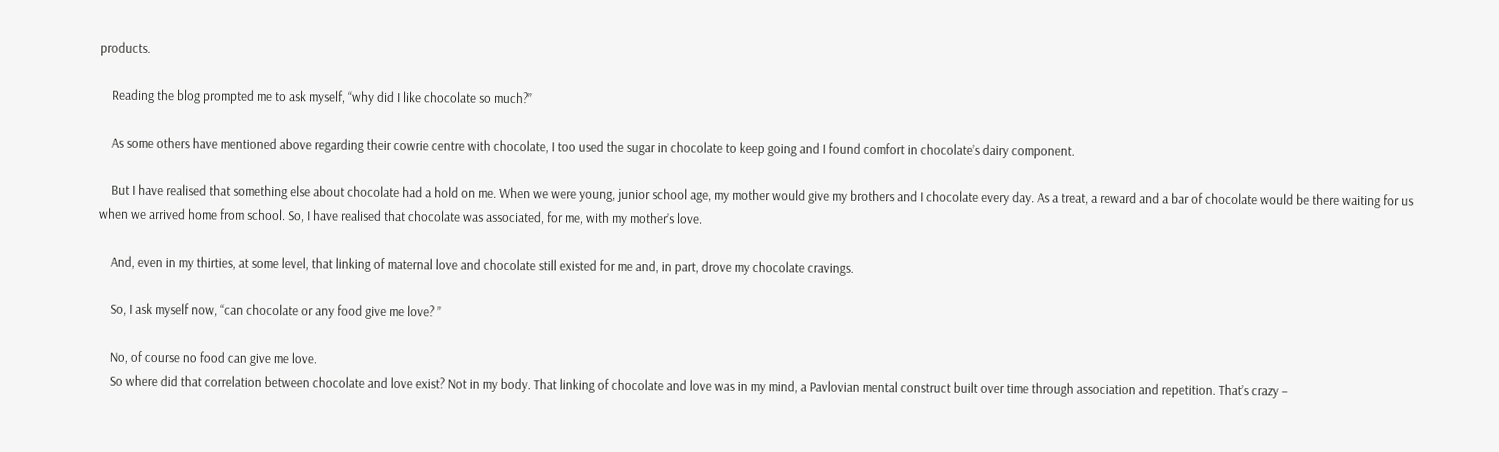products.

    Reading the blog prompted me to ask myself, “why did I like chocolate so much?”

    As some others have mentioned above regarding their cowrie centre with chocolate, I too used the sugar in chocolate to keep going and I found comfort in chocolate’s dairy component.

    But I have realised that something else about chocolate had a hold on me. When we were young, junior school age, my mother would give my brothers and I chocolate every day. As a treat, a reward and a bar of chocolate would be there waiting for us when we arrived home from school. So, I have realised that chocolate was associated, for me, with my mother’s love.

    And, even in my thirties, at some level, that linking of maternal love and chocolate still existed for me and, in part, drove my chocolate cravings.

    So, I ask myself now, “can chocolate or any food give me love? ”

    No, of course no food can give me love.
    So where did that correlation between chocolate and love exist? Not in my body. That linking of chocolate and love was in my mind, a Pavlovian mental construct built over time through association and repetition. That’s crazy –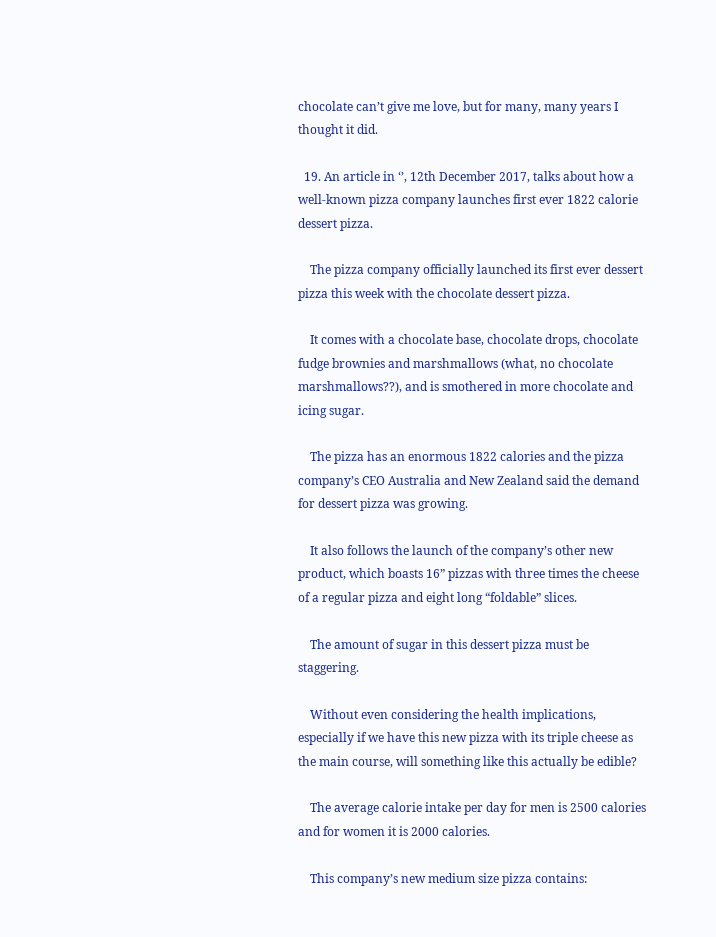chocolate can’t give me love, but for many, many years I thought it did.

  19. An article in ‘’, 12th December 2017, talks about how a well-known pizza company launches first ever 1822 calorie dessert pizza.

    The pizza company officially launched its first ever dessert pizza this week with the chocolate dessert pizza.

    It comes with a chocolate base, chocolate drops, chocolate fudge brownies and marshmallows (what, no chocolate marshmallows??), and is smothered in more chocolate and icing sugar.

    The pizza has an enormous 1822 calories and the pizza company’s CEO Australia and New Zealand said the demand for dessert pizza was growing.

    It also follows the launch of the company’s other new product, which boasts 16” pizzas with three times the cheese of a regular pizza and eight long “foldable” slices.

    The amount of sugar in this dessert pizza must be staggering.

    Without even considering the health implications, especially if we have this new pizza with its triple cheese as the main course, will something like this actually be edible?

    The average calorie intake per day for men is 2500 calories and for women it is 2000 calories.

    This company’s new medium size pizza contains: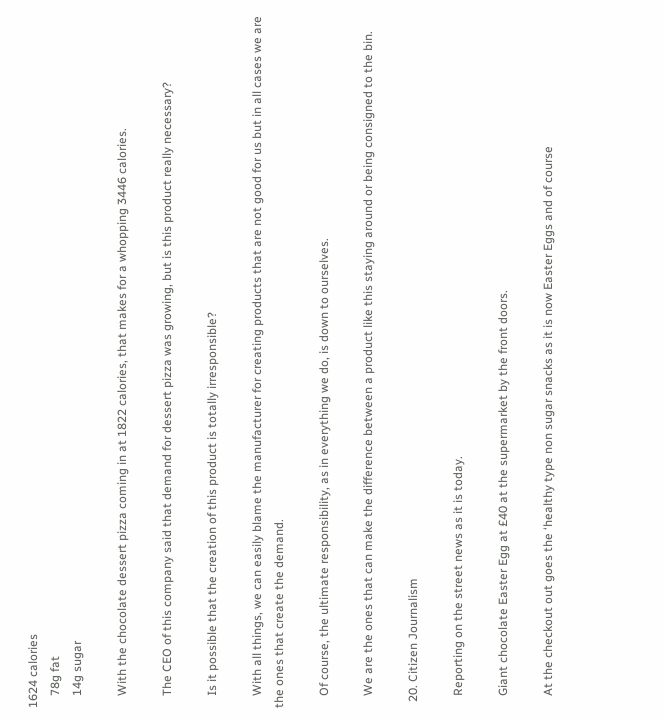1624 calories
    78g fat
    14g sugar

    With the chocolate dessert pizza coming in at 1822 calories, that makes for a whopping 3446 calories.

    The CEO of this company said that demand for dessert pizza was growing, but is this product really necessary?

    Is it possible that the creation of this product is totally irresponsible?

    With all things, we can easily blame the manufacturer for creating products that are not good for us but in all cases we are the ones that create the demand.

    Of course, the ultimate responsibility, as in everything we do, is down to ourselves.

    We are the ones that can make the difference between a product like this staying around or being consigned to the bin.

  20. Citizen Journalism

    Reporting on the street news as it is today.

    Giant chocolate Easter Egg at £40 at the supermarket by the front doors.

    At the checkout out goes the ‘healthy type non sugar snacks as it is now Easter Eggs and of course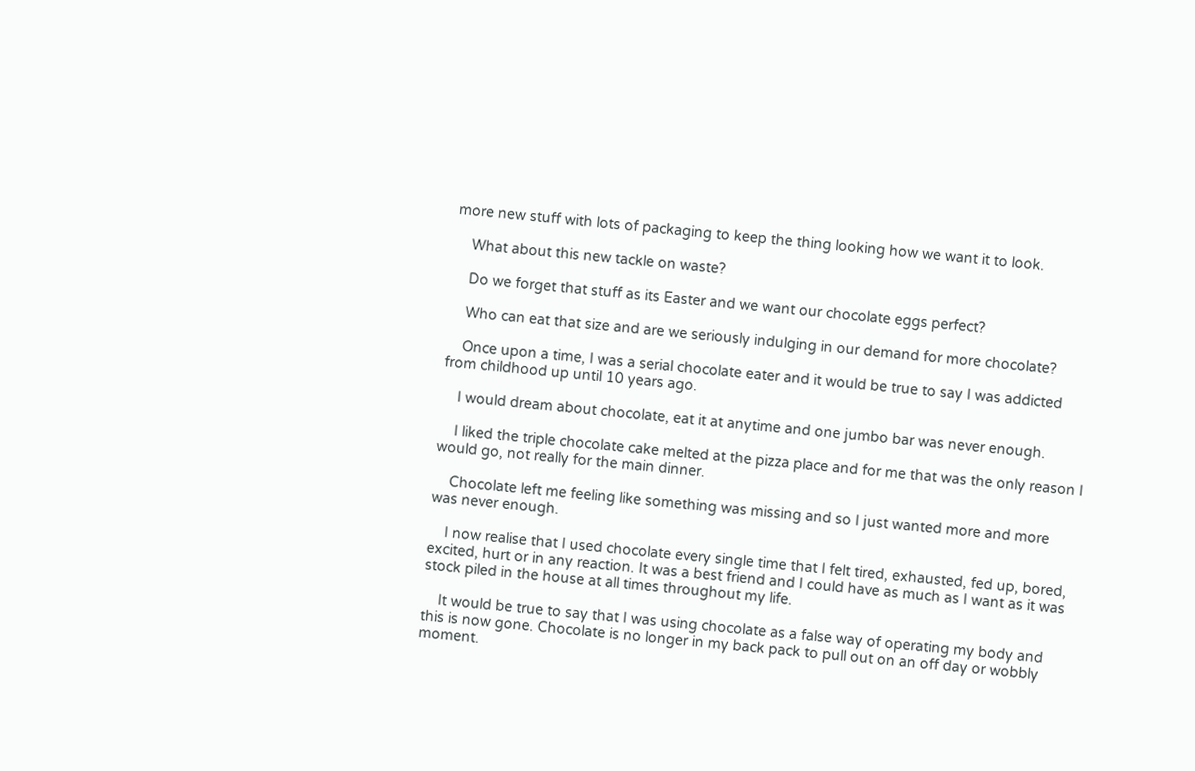more new stuff with lots of packaging to keep the thing looking how we want it to look.

    What about this new tackle on waste?

    Do we forget that stuff as its Easter and we want our chocolate eggs perfect?

    Who can eat that size and are we seriously indulging in our demand for more chocolate?

    Once upon a time, I was a serial chocolate eater and it would be true to say I was addicted from childhood up until 10 years ago.

    I would dream about chocolate, eat it at anytime and one jumbo bar was never enough.

    I liked the triple chocolate cake melted at the pizza place and for me that was the only reason I would go, not really for the main dinner.

    Chocolate left me feeling like something was missing and so I just wanted more and more was never enough.

    I now realise that I used chocolate every single time that I felt tired, exhausted, fed up, bored, excited, hurt or in any reaction. It was a best friend and I could have as much as I want as it was stock piled in the house at all times throughout my life.

    It would be true to say that I was using chocolate as a false way of operating my body and this is now gone. Chocolate is no longer in my back pack to pull out on an off day or wobbly moment.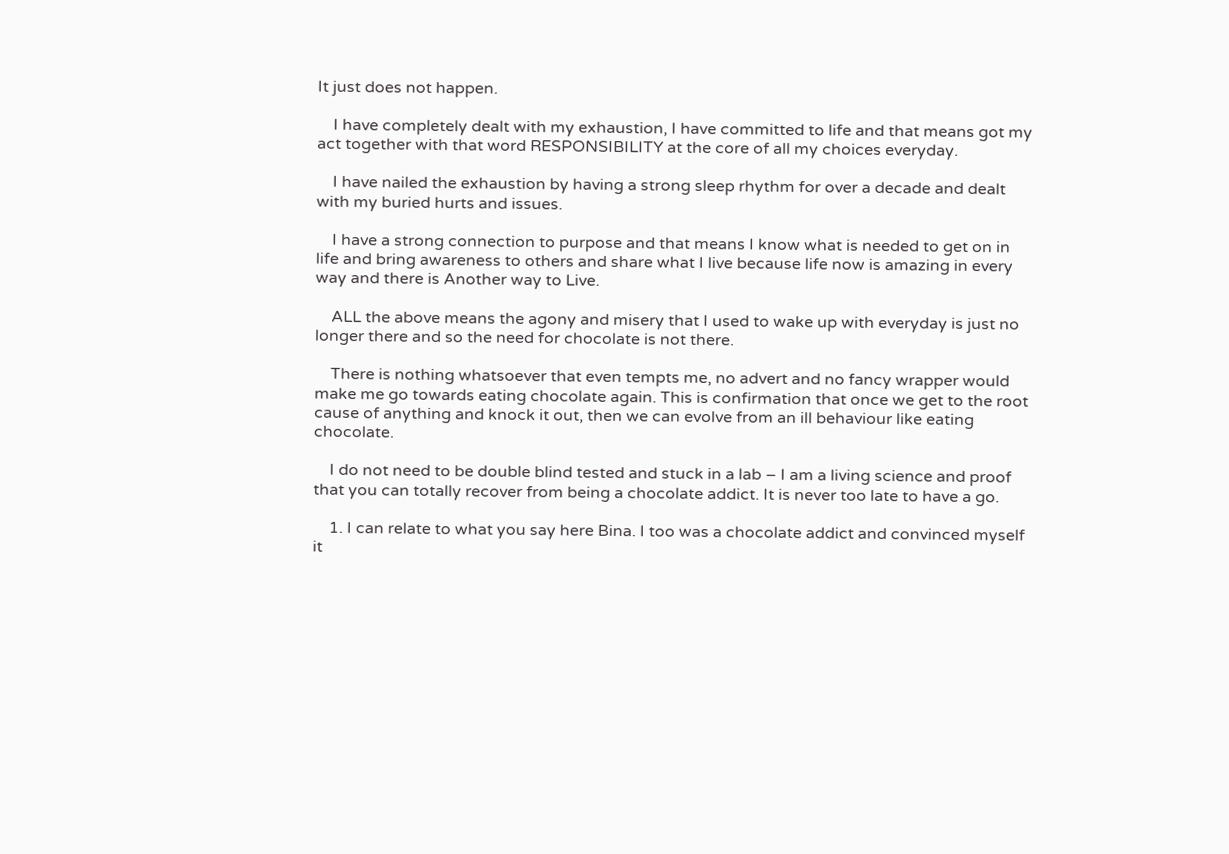It just does not happen.

    I have completely dealt with my exhaustion, I have committed to life and that means got my act together with that word RESPONSIBILITY at the core of all my choices everyday.

    I have nailed the exhaustion by having a strong sleep rhythm for over a decade and dealt with my buried hurts and issues.

    I have a strong connection to purpose and that means I know what is needed to get on in life and bring awareness to others and share what I live because life now is amazing in every way and there is Another way to Live.

    ALL the above means the agony and misery that I used to wake up with everyday is just no longer there and so the need for chocolate is not there.

    There is nothing whatsoever that even tempts me, no advert and no fancy wrapper would make me go towards eating chocolate again. This is confirmation that once we get to the root cause of anything and knock it out, then we can evolve from an ill behaviour like eating chocolate.

    I do not need to be double blind tested and stuck in a lab – I am a living science and proof that you can totally recover from being a chocolate addict. It is never too late to have a go.

    1. I can relate to what you say here Bina. I too was a chocolate addict and convinced myself it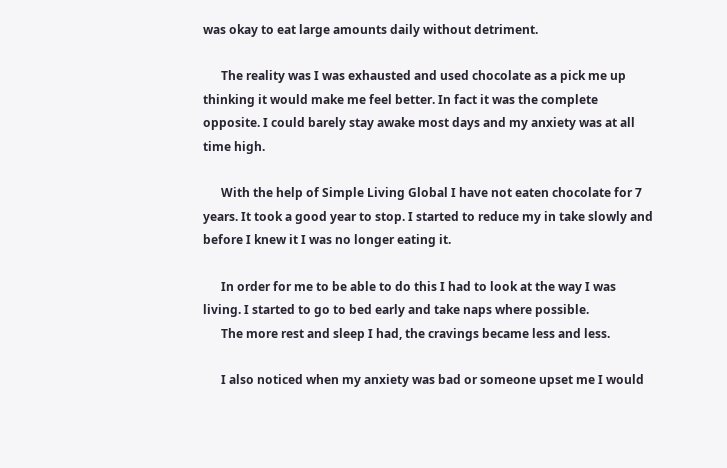was okay to eat large amounts daily without detriment.

      The reality was I was exhausted and used chocolate as a pick me up thinking it would make me feel better. In fact it was the complete opposite. I could barely stay awake most days and my anxiety was at all time high.

      With the help of Simple Living Global I have not eaten chocolate for 7 years. It took a good year to stop. I started to reduce my in take slowly and before I knew it I was no longer eating it.

      In order for me to be able to do this I had to look at the way I was living. I started to go to bed early and take naps where possible.
      The more rest and sleep I had, the cravings became less and less.

      I also noticed when my anxiety was bad or someone upset me I would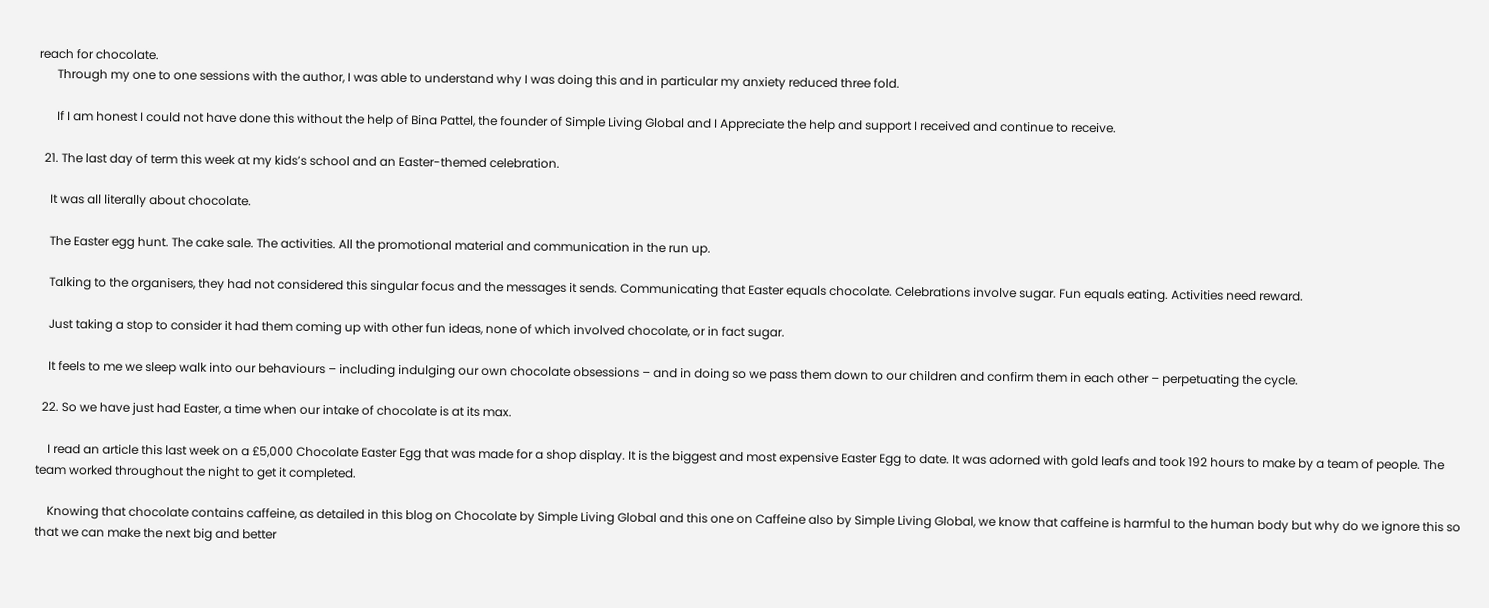reach for chocolate.
      Through my one to one sessions with the author, I was able to understand why I was doing this and in particular my anxiety reduced three fold.

      If I am honest I could not have done this without the help of Bina Pattel, the founder of Simple Living Global and I Appreciate the help and support I received and continue to receive.

  21. The last day of term this week at my kids’s school and an Easter-themed celebration.

    It was all literally about chocolate.

    The Easter egg hunt. The cake sale. The activities. All the promotional material and communication in the run up.

    Talking to the organisers, they had not considered this singular focus and the messages it sends. Communicating that Easter equals chocolate. Celebrations involve sugar. Fun equals eating. Activities need reward.

    Just taking a stop to consider it had them coming up with other fun ideas, none of which involved chocolate, or in fact sugar.

    It feels to me we sleep walk into our behaviours – including indulging our own chocolate obsessions – and in doing so we pass them down to our children and confirm them in each other – perpetuating the cycle.

  22. So we have just had Easter, a time when our intake of chocolate is at its max.

    I read an article this last week on a £5,000 Chocolate Easter Egg that was made for a shop display. It is the biggest and most expensive Easter Egg to date. It was adorned with gold leafs and took 192 hours to make by a team of people. The team worked throughout the night to get it completed.

    Knowing that chocolate contains caffeine, as detailed in this blog on Chocolate by Simple Living Global and this one on Caffeine also by Simple Living Global, we know that caffeine is harmful to the human body but why do we ignore this so that we can make the next big and better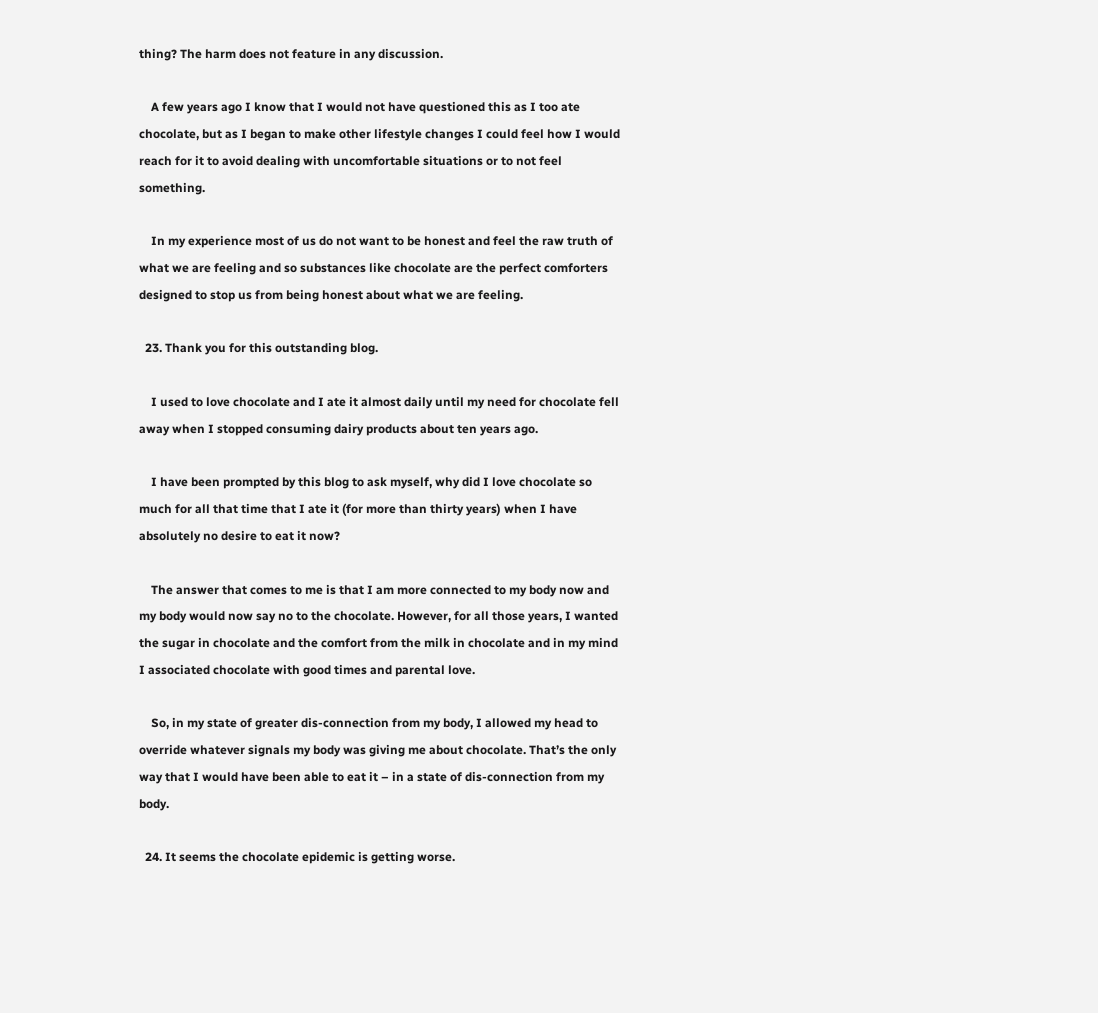thing? The harm does not feature in any discussion.

    A few years ago I know that I would not have questioned this as I too ate chocolate, but as I began to make other lifestyle changes I could feel how I would reach for it to avoid dealing with uncomfortable situations or to not feel something.

    In my experience most of us do not want to be honest and feel the raw truth of what we are feeling and so substances like chocolate are the perfect comforters designed to stop us from being honest about what we are feeling.

  23. Thank you for this outstanding blog.

    I used to love chocolate and I ate it almost daily until my need for chocolate fell away when I stopped consuming dairy products about ten years ago.

    I have been prompted by this blog to ask myself, why did I love chocolate so much for all that time that I ate it (for more than thirty years) when I have absolutely no desire to eat it now?

    The answer that comes to me is that I am more connected to my body now and my body would now say no to the chocolate. However, for all those years, I wanted the sugar in chocolate and the comfort from the milk in chocolate and in my mind I associated chocolate with good times and parental love.

    So, in my state of greater dis-connection from my body, I allowed my head to override whatever signals my body was giving me about chocolate. That’s the only way that I would have been able to eat it – in a state of dis-connection from my body.

  24. It seems the chocolate epidemic is getting worse.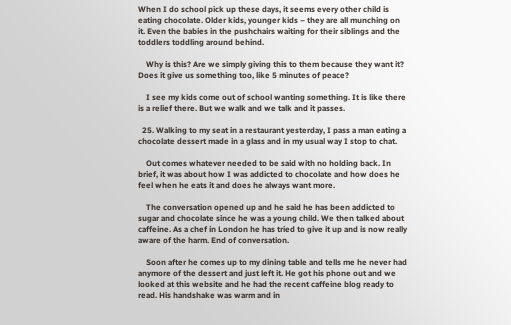When I do school pick up these days, it seems every other child is eating chocolate. Older kids, younger kids – they are all munching on it. Even the babies in the pushchairs waiting for their siblings and the toddlers toddling around behind.

    Why is this? Are we simply giving this to them because they want it? Does it give us something too, like 5 minutes of peace?

    I see my kids come out of school wanting something. It is like there is a relief there. But we walk and we talk and it passes.

  25. Walking to my seat in a restaurant yesterday, I pass a man eating a chocolate dessert made in a glass and in my usual way I stop to chat.

    Out comes whatever needed to be said with no holding back. In brief, it was about how I was addicted to chocolate and how does he feel when he eats it and does he always want more.

    The conversation opened up and he said he has been addicted to sugar and chocolate since he was a young child. We then talked about caffeine. As a chef in London he has tried to give it up and is now really aware of the harm. End of conversation.

    Soon after he comes up to my dining table and tells me he never had anymore of the dessert and just left it. He got his phone out and we looked at this website and he had the recent caffeine blog ready to read. His handshake was warm and in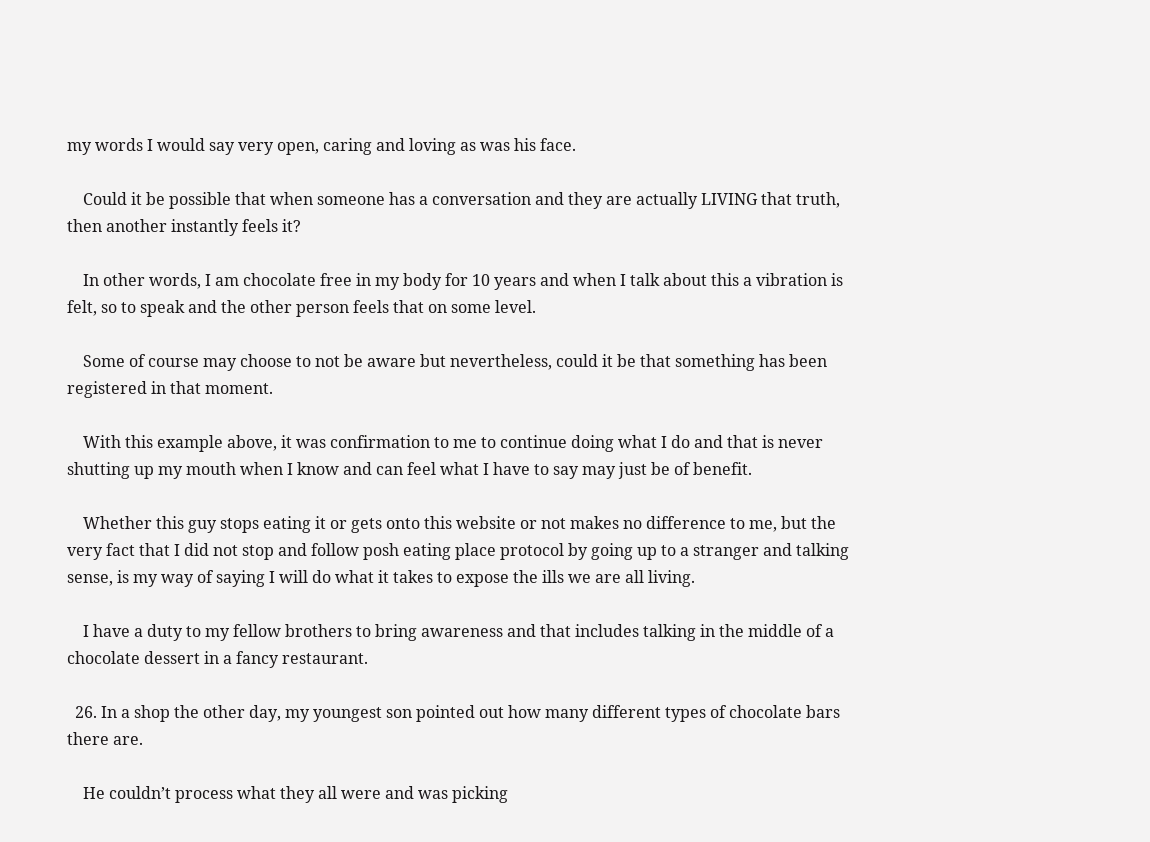my words I would say very open, caring and loving as was his face.

    Could it be possible that when someone has a conversation and they are actually LIVING that truth, then another instantly feels it?

    In other words, I am chocolate free in my body for 10 years and when I talk about this a vibration is felt, so to speak and the other person feels that on some level.

    Some of course may choose to not be aware but nevertheless, could it be that something has been registered in that moment.

    With this example above, it was confirmation to me to continue doing what I do and that is never shutting up my mouth when I know and can feel what I have to say may just be of benefit.

    Whether this guy stops eating it or gets onto this website or not makes no difference to me, but the very fact that I did not stop and follow posh eating place protocol by going up to a stranger and talking sense, is my way of saying I will do what it takes to expose the ills we are all living.

    I have a duty to my fellow brothers to bring awareness and that includes talking in the middle of a chocolate dessert in a fancy restaurant.

  26. In a shop the other day, my youngest son pointed out how many different types of chocolate bars there are.

    He couldn’t process what they all were and was picking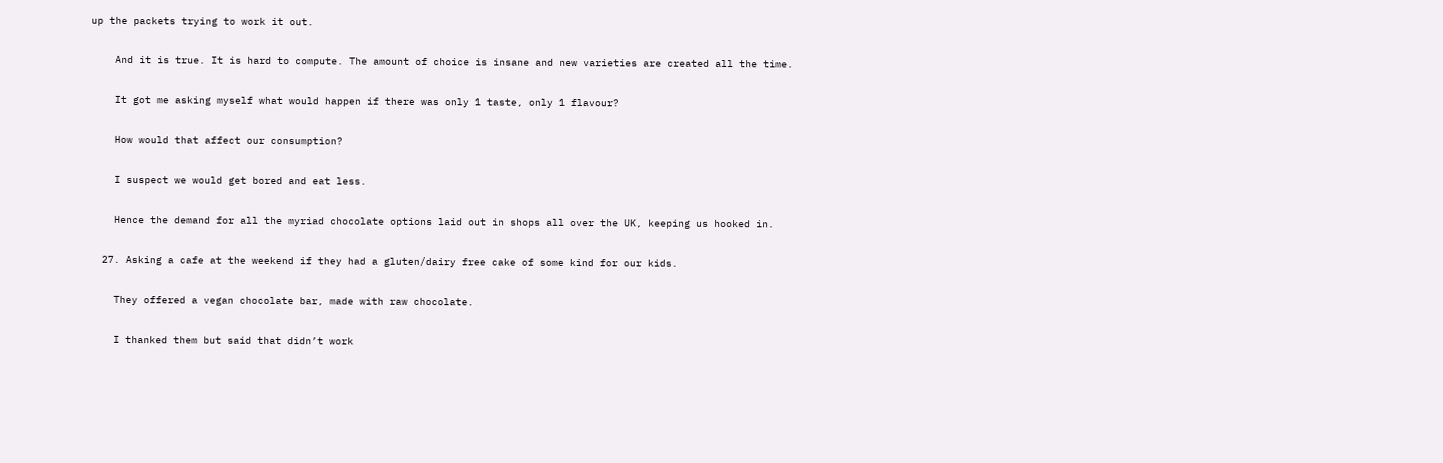up the packets trying to work it out.

    And it is true. It is hard to compute. The amount of choice is insane and new varieties are created all the time.

    It got me asking myself what would happen if there was only 1 taste, only 1 flavour?

    How would that affect our consumption?

    I suspect we would get bored and eat less.

    Hence the demand for all the myriad chocolate options laid out in shops all over the UK, keeping us hooked in.

  27. Asking a cafe at the weekend if they had a gluten/dairy free cake of some kind for our kids.

    They offered a vegan chocolate bar, made with raw chocolate.

    I thanked them but said that didn’t work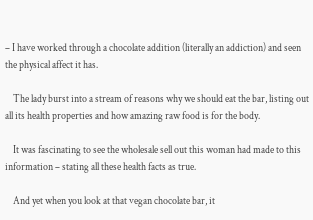– I have worked through a chocolate addition (literally an addiction) and seen the physical affect it has.

    The lady burst into a stream of reasons why we should eat the bar, listing out all its health properties and how amazing raw food is for the body.

    It was fascinating to see the wholesale sell out this woman had made to this information – stating all these health facts as true.

    And yet when you look at that vegan chocolate bar, it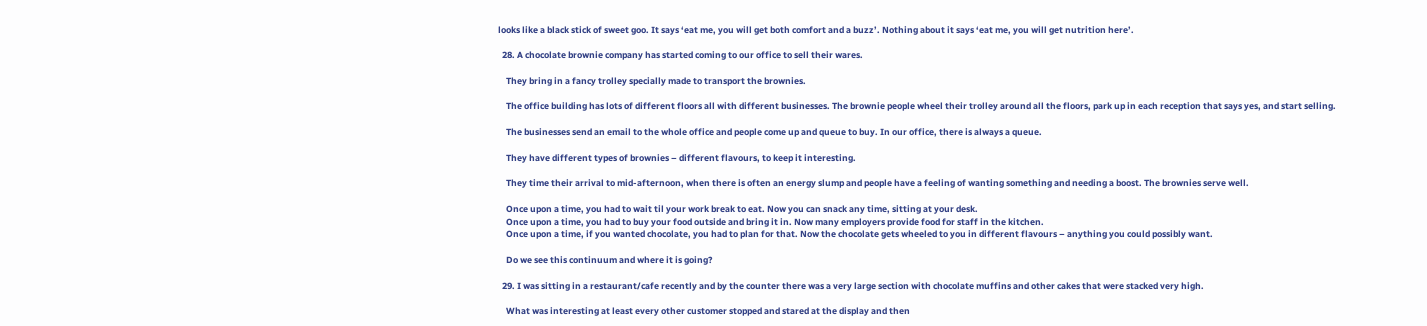looks like a black stick of sweet goo. It says ‘eat me, you will get both comfort and a buzz’. Nothing about it says ‘eat me, you will get nutrition here’.

  28. A chocolate brownie company has started coming to our office to sell their wares.

    They bring in a fancy trolley specially made to transport the brownies.

    The office building has lots of different floors all with different businesses. The brownie people wheel their trolley around all the floors, park up in each reception that says yes, and start selling.

    The businesses send an email to the whole office and people come up and queue to buy. In our office, there is always a queue.

    They have different types of brownies – different flavours, to keep it interesting.

    They time their arrival to mid-afternoon, when there is often an energy slump and people have a feeling of wanting something and needing a boost. The brownies serve well.

    Once upon a time, you had to wait til your work break to eat. Now you can snack any time, sitting at your desk.
    Once upon a time, you had to buy your food outside and bring it in. Now many employers provide food for staff in the kitchen.
    Once upon a time, if you wanted chocolate, you had to plan for that. Now the chocolate gets wheeled to you in different flavours – anything you could possibly want.

    Do we see this continuum and where it is going?

  29. I was sitting in a restaurant/cafe recently and by the counter there was a very large section with chocolate muffins and other cakes that were stacked very high.

    What was interesting at least every other customer stopped and stared at the display and then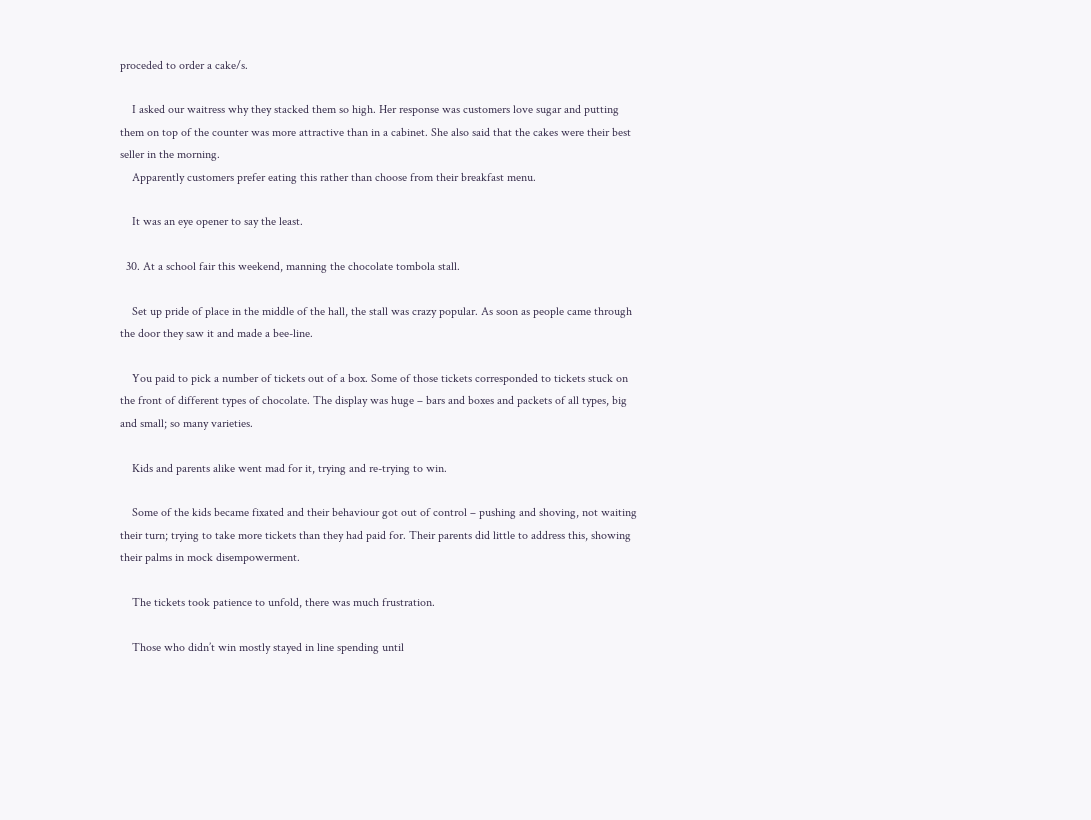proceded to order a cake/s.

    I asked our waitress why they stacked them so high. Her response was customers love sugar and putting them on top of the counter was more attractive than in a cabinet. She also said that the cakes were their best seller in the morning.
    Apparently customers prefer eating this rather than choose from their breakfast menu.

    It was an eye opener to say the least.

  30. At a school fair this weekend, manning the chocolate tombola stall.

    Set up pride of place in the middle of the hall, the stall was crazy popular. As soon as people came through the door they saw it and made a bee-line.

    You paid to pick a number of tickets out of a box. Some of those tickets corresponded to tickets stuck on the front of different types of chocolate. The display was huge – bars and boxes and packets of all types, big and small; so many varieties.

    Kids and parents alike went mad for it, trying and re-trying to win.

    Some of the kids became fixated and their behaviour got out of control – pushing and shoving, not waiting their turn; trying to take more tickets than they had paid for. Their parents did little to address this, showing their palms in mock disempowerment.

    The tickets took patience to unfold, there was much frustration.

    Those who didn’t win mostly stayed in line spending until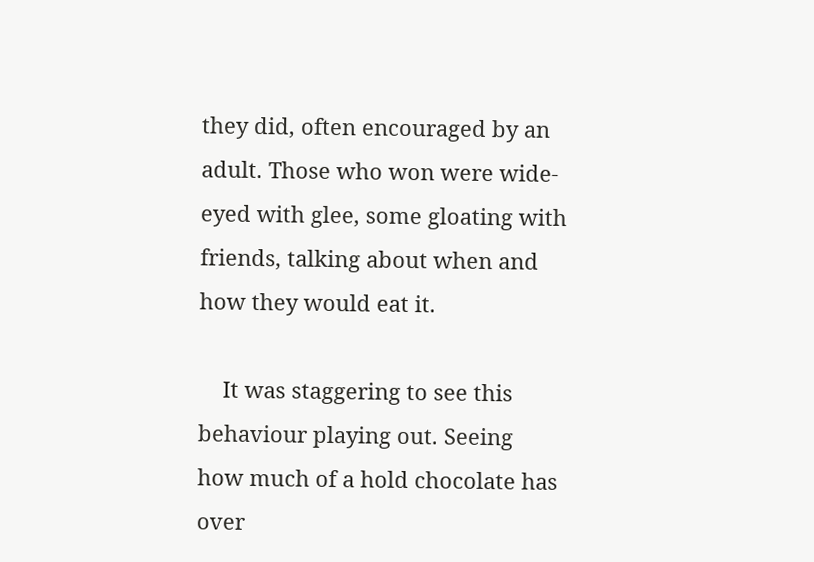they did, often encouraged by an adult. Those who won were wide-eyed with glee, some gloating with friends, talking about when and how they would eat it.

    It was staggering to see this behaviour playing out. Seeing how much of a hold chocolate has over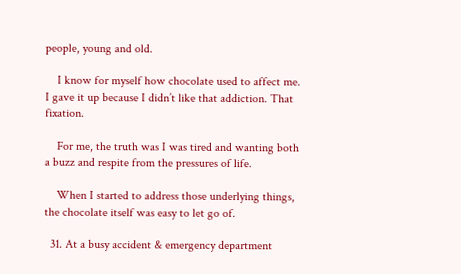people, young and old.

    I know for myself how chocolate used to affect me. I gave it up because I didn’t like that addiction. That fixation.

    For me, the truth was I was tired and wanting both a buzz and respite from the pressures of life.

    When I started to address those underlying things, the chocolate itself was easy to let go of.

  31. At a busy accident & emergency department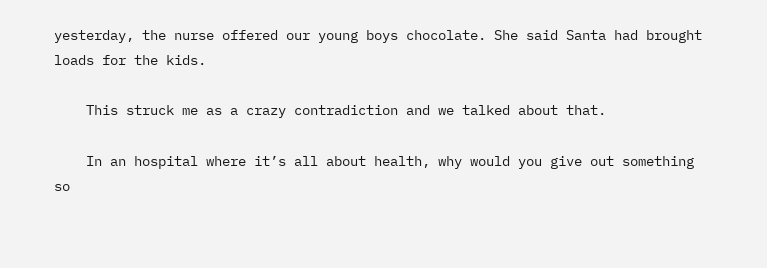yesterday, the nurse offered our young boys chocolate. She said Santa had brought loads for the kids.

    This struck me as a crazy contradiction and we talked about that.

    In an hospital where it’s all about health, why would you give out something so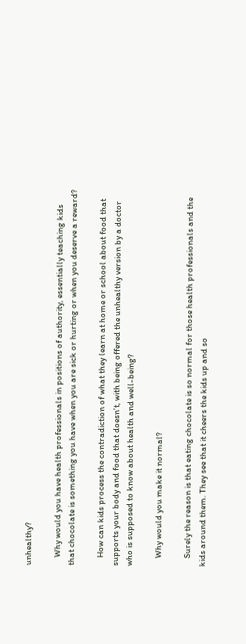unhealthy?

    Why would you have health professionals in positions of authority, essentially teaching kids that chocolate is something you have when you are sick or hurting or when you deserve a reward?

    How can kids process the contradiction of what they learn at home or school about food that supports your body and food that doesn’t, with being offered the unhealthy version by a doctor who is supposed to know about health and well-being?

    Why would you make it normal?

    Surely the reason is that eating chocolate is so normal for those health professionals and the kids around them. They see that it cheers the kids up and so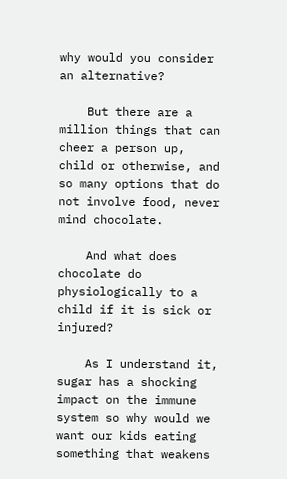why would you consider an alternative?

    But there are a million things that can cheer a person up, child or otherwise, and so many options that do not involve food, never mind chocolate.

    And what does chocolate do physiologically to a child if it is sick or injured?

    As I understand it, sugar has a shocking impact on the immune system so why would we want our kids eating something that weakens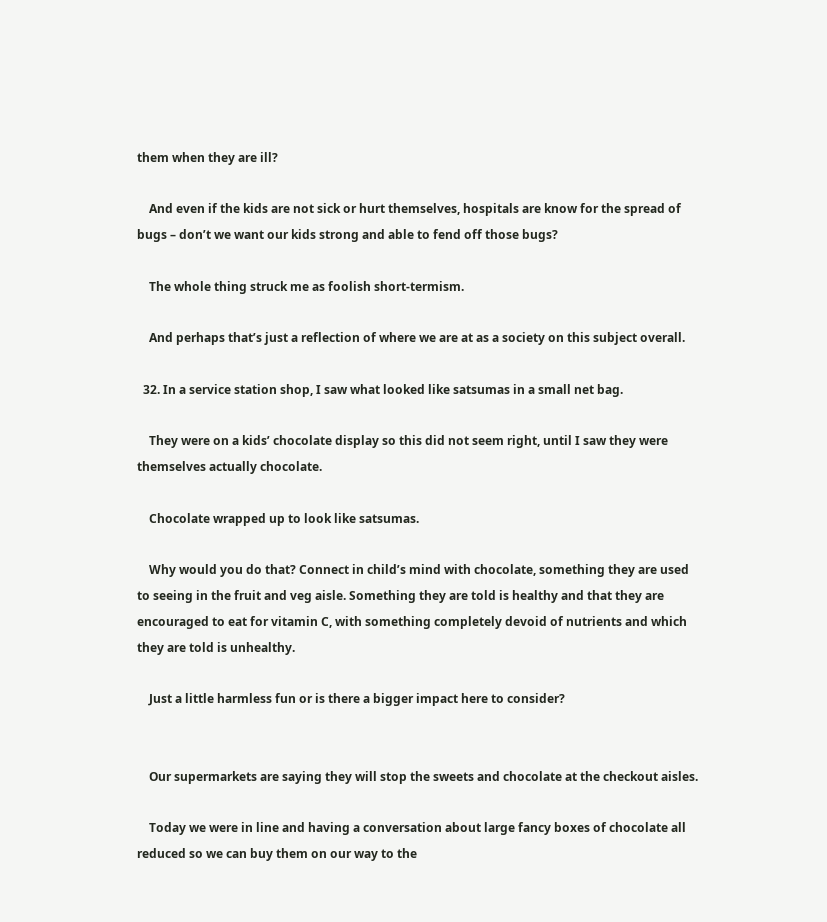them when they are ill?

    And even if the kids are not sick or hurt themselves, hospitals are know for the spread of bugs – don’t we want our kids strong and able to fend off those bugs?

    The whole thing struck me as foolish short-termism.

    And perhaps that’s just a reflection of where we are at as a society on this subject overall.

  32. In a service station shop, I saw what looked like satsumas in a small net bag.

    They were on a kids’ chocolate display so this did not seem right, until I saw they were themselves actually chocolate.

    Chocolate wrapped up to look like satsumas.

    Why would you do that? Connect in child’s mind with chocolate, something they are used to seeing in the fruit and veg aisle. Something they are told is healthy and that they are encouraged to eat for vitamin C, with something completely devoid of nutrients and which they are told is unhealthy.

    Just a little harmless fun or is there a bigger impact here to consider?


    Our supermarkets are saying they will stop the sweets and chocolate at the checkout aisles.

    Today we were in line and having a conversation about large fancy boxes of chocolate all reduced so we can buy them on our way to the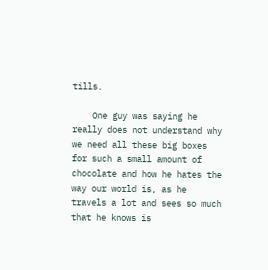tills.

    One guy was saying he really does not understand why we need all these big boxes for such a small amount of chocolate and how he hates the way our world is, as he travels a lot and sees so much that he knows is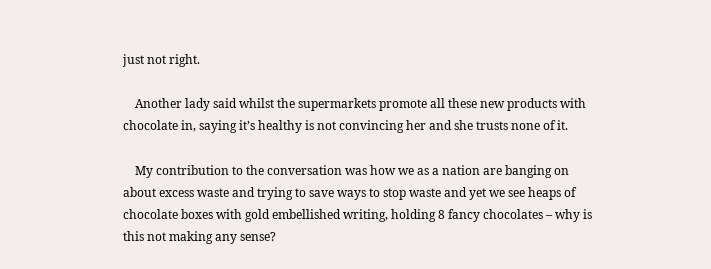just not right.

    Another lady said whilst the supermarkets promote all these new products with chocolate in, saying it’s healthy is not convincing her and she trusts none of it.

    My contribution to the conversation was how we as a nation are banging on about excess waste and trying to save ways to stop waste and yet we see heaps of chocolate boxes with gold embellished writing, holding 8 fancy chocolates – why is this not making any sense?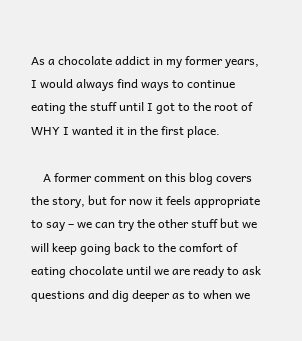As a chocolate addict in my former years, I would always find ways to continue eating the stuff until I got to the root of WHY I wanted it in the first place.

    A former comment on this blog covers the story, but for now it feels appropriate to say – we can try the other stuff but we will keep going back to the comfort of eating chocolate until we are ready to ask questions and dig deeper as to when we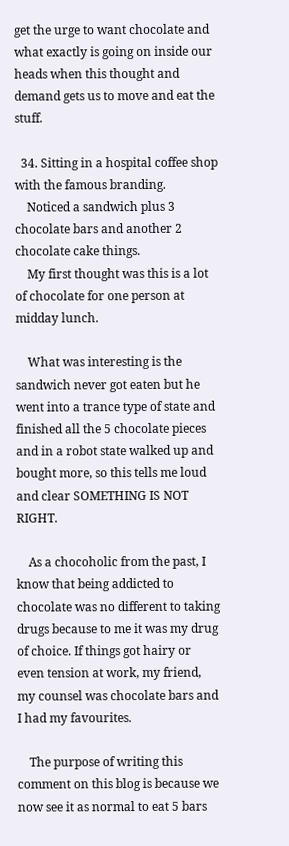get the urge to want chocolate and what exactly is going on inside our heads when this thought and demand gets us to move and eat the stuff.

  34. Sitting in a hospital coffee shop with the famous branding.
    Noticed a sandwich plus 3 chocolate bars and another 2 chocolate cake things.
    My first thought was this is a lot of chocolate for one person at midday lunch.

    What was interesting is the sandwich never got eaten but he went into a trance type of state and finished all the 5 chocolate pieces and in a robot state walked up and bought more, so this tells me loud and clear SOMETHING IS NOT RIGHT.

    As a chocoholic from the past, I know that being addicted to chocolate was no different to taking drugs because to me it was my drug of choice. If things got hairy or even tension at work, my friend, my counsel was chocolate bars and I had my favourites.

    The purpose of writing this comment on this blog is because we now see it as normal to eat 5 bars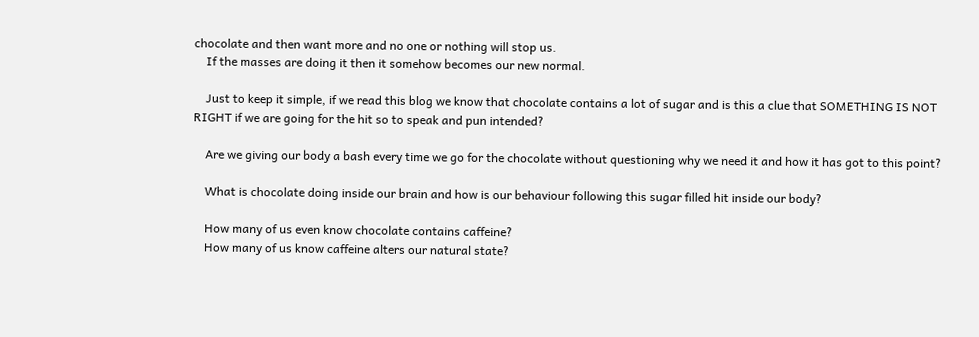chocolate and then want more and no one or nothing will stop us.
    If the masses are doing it then it somehow becomes our new normal.

    Just to keep it simple, if we read this blog we know that chocolate contains a lot of sugar and is this a clue that SOMETHING IS NOT RIGHT if we are going for the hit so to speak and pun intended?

    Are we giving our body a bash every time we go for the chocolate without questioning why we need it and how it has got to this point?

    What is chocolate doing inside our brain and how is our behaviour following this sugar filled hit inside our body?

    How many of us even know chocolate contains caffeine?
    How many of us know caffeine alters our natural state?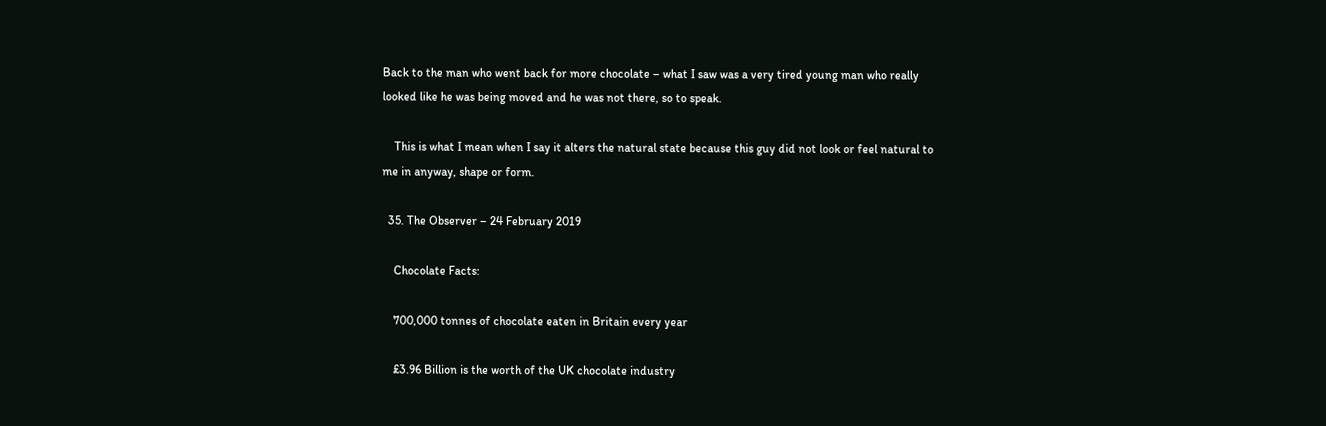Back to the man who went back for more chocolate – what I saw was a very tired young man who really looked like he was being moved and he was not there, so to speak.

    This is what I mean when I say it alters the natural state because this guy did not look or feel natural to me in anyway, shape or form.

  35. The Observer – 24 February 2019

    Chocolate Facts:

    700,000 tonnes of chocolate eaten in Britain every year

    £3.96 Billion is the worth of the UK chocolate industry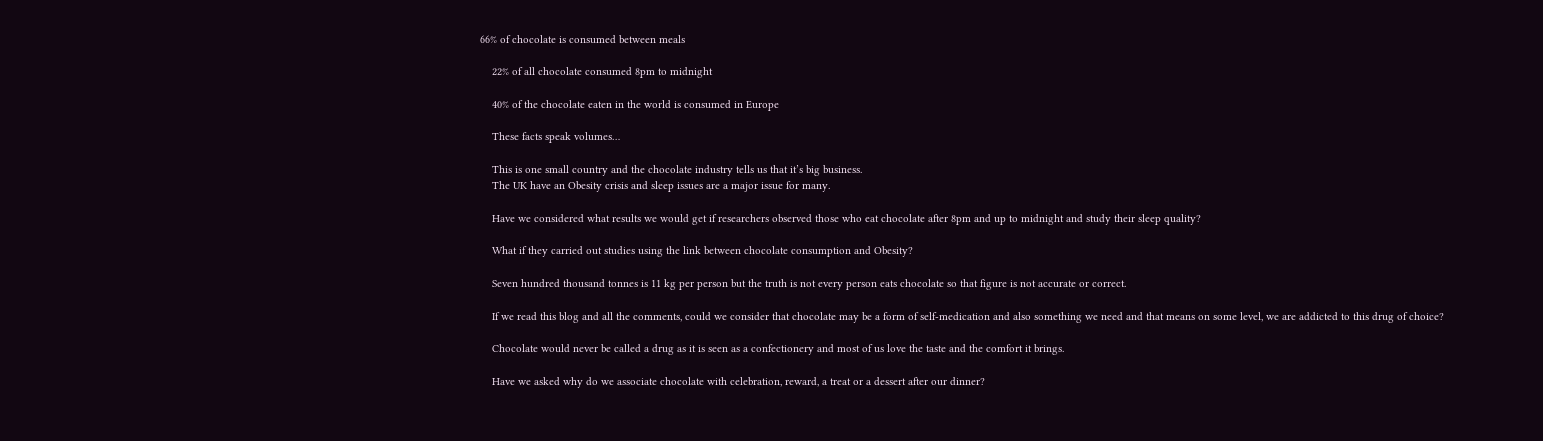66% of chocolate is consumed between meals

    22% of all chocolate consumed 8pm to midnight

    40% of the chocolate eaten in the world is consumed in Europe

    These facts speak volumes…

    This is one small country and the chocolate industry tells us that it’s big business.
    The UK have an Obesity crisis and sleep issues are a major issue for many.

    Have we considered what results we would get if researchers observed those who eat chocolate after 8pm and up to midnight and study their sleep quality?

    What if they carried out studies using the link between chocolate consumption and Obesity?

    Seven hundred thousand tonnes is 11 kg per person but the truth is not every person eats chocolate so that figure is not accurate or correct.

    If we read this blog and all the comments, could we consider that chocolate may be a form of self-medication and also something we need and that means on some level, we are addicted to this drug of choice?

    Chocolate would never be called a drug as it is seen as a confectionery and most of us love the taste and the comfort it brings.

    Have we asked why do we associate chocolate with celebration, reward, a treat or a dessert after our dinner?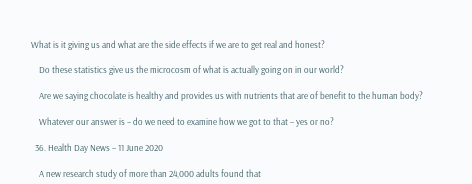What is it giving us and what are the side effects if we are to get real and honest?

    Do these statistics give us the microcosm of what is actually going on in our world?

    Are we saying chocolate is healthy and provides us with nutrients that are of benefit to the human body?

    Whatever our answer is – do we need to examine how we got to that – yes or no?

  36. Health Day News – 11 June 2020

    A new research study of more than 24,000 adults found that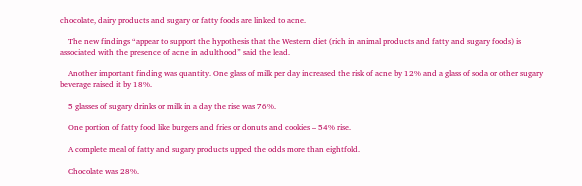chocolate, dairy products and sugary or fatty foods are linked to acne.

    The new findings “appear to support the hypothesis that the Western diet (rich in animal products and fatty and sugary foods) is associated with the presence of acne in adulthood” said the lead.

    Another important finding was quantity. One glass of milk per day increased the risk of acne by 12% and a glass of soda or other sugary beverage raised it by 18%.

    5 glasses of sugary drinks or milk in a day the rise was 76%.

    One portion of fatty food like burgers and fries or donuts and cookies – 54% rise.

    A complete meal of fatty and sugary products upped the odds more than eightfold.

    Chocolate was 28%.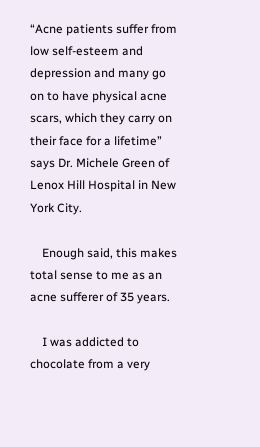“Acne patients suffer from low self-esteem and depression and many go on to have physical acne scars, which they carry on their face for a lifetime” says Dr. Michele Green of Lenox Hill Hospital in New York City.

    Enough said, this makes total sense to me as an acne sufferer of 35 years.

    I was addicted to chocolate from a very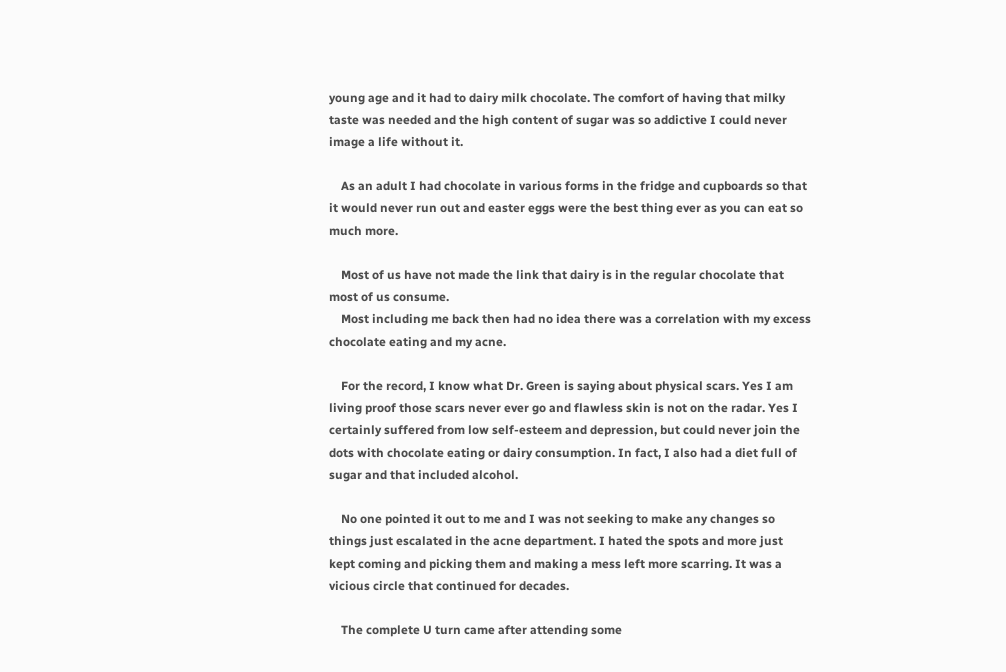young age and it had to dairy milk chocolate. The comfort of having that milky taste was needed and the high content of sugar was so addictive I could never image a life without it.

    As an adult I had chocolate in various forms in the fridge and cupboards so that it would never run out and easter eggs were the best thing ever as you can eat so much more.

    Most of us have not made the link that dairy is in the regular chocolate that most of us consume.
    Most including me back then had no idea there was a correlation with my excess chocolate eating and my acne.

    For the record, I know what Dr. Green is saying about physical scars. Yes I am living proof those scars never ever go and flawless skin is not on the radar. Yes I certainly suffered from low self-esteem and depression, but could never join the dots with chocolate eating or dairy consumption. In fact, I also had a diet full of sugar and that included alcohol.

    No one pointed it out to me and I was not seeking to make any changes so things just escalated in the acne department. I hated the spots and more just kept coming and picking them and making a mess left more scarring. It was a vicious circle that continued for decades.

    The complete U turn came after attending some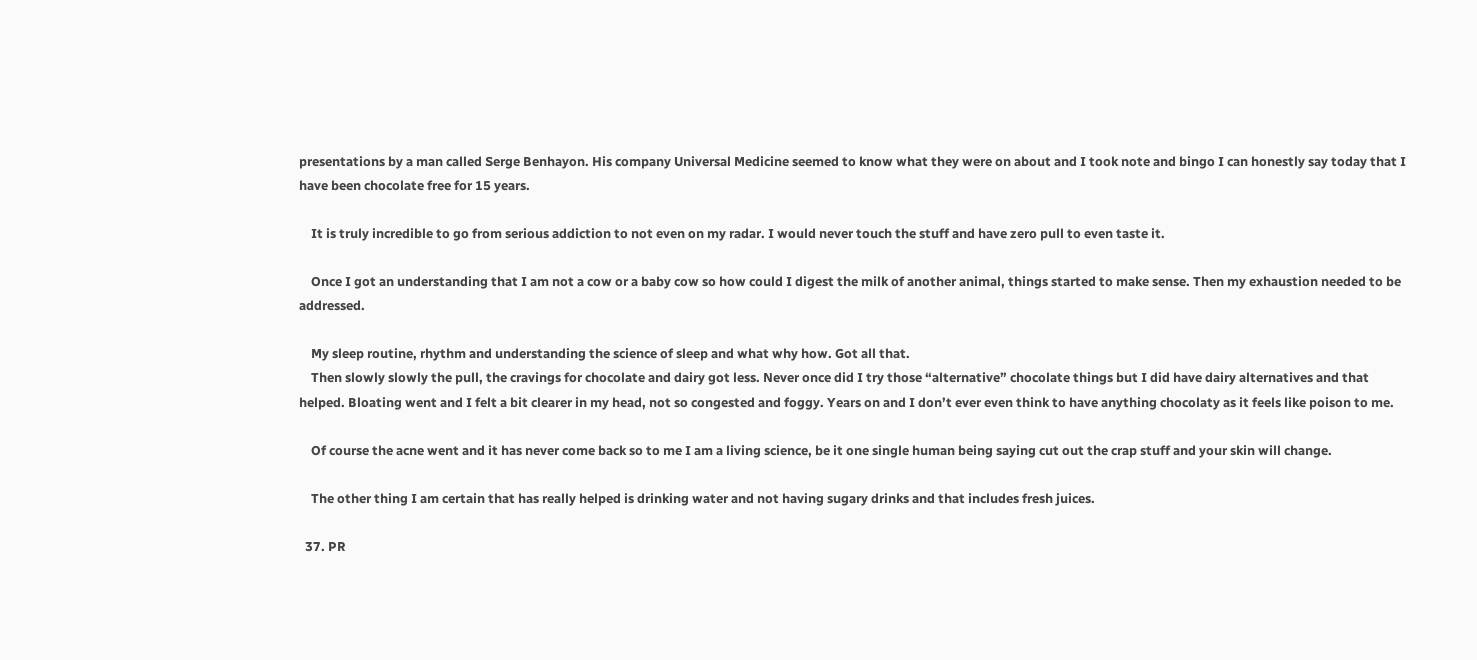presentations by a man called Serge Benhayon. His company Universal Medicine seemed to know what they were on about and I took note and bingo I can honestly say today that I have been chocolate free for 15 years.

    It is truly incredible to go from serious addiction to not even on my radar. I would never touch the stuff and have zero pull to even taste it.

    Once I got an understanding that I am not a cow or a baby cow so how could I digest the milk of another animal, things started to make sense. Then my exhaustion needed to be addressed.

    My sleep routine, rhythm and understanding the science of sleep and what why how. Got all that.
    Then slowly slowly the pull, the cravings for chocolate and dairy got less. Never once did I try those “alternative” chocolate things but I did have dairy alternatives and that helped. Bloating went and I felt a bit clearer in my head, not so congested and foggy. Years on and I don’t ever even think to have anything chocolaty as it feels like poison to me.

    Of course the acne went and it has never come back so to me I am a living science, be it one single human being saying cut out the crap stuff and your skin will change.

    The other thing I am certain that has really helped is drinking water and not having sugary drinks and that includes fresh juices.

  37. PR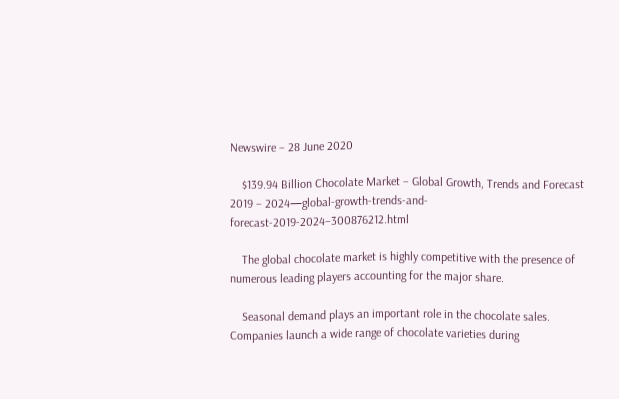Newswire – 28 June 2020

    $139.94 Billion Chocolate Market – Global Growth, Trends and Forecast 2019 – 2024—global-growth-trends-and-forecast-2019-2024–300876212.html

    The global chocolate market is highly competitive with the presence of numerous leading players accounting for the major share.

    Seasonal demand plays an important role in the chocolate sales. Companies launch a wide range of chocolate varieties during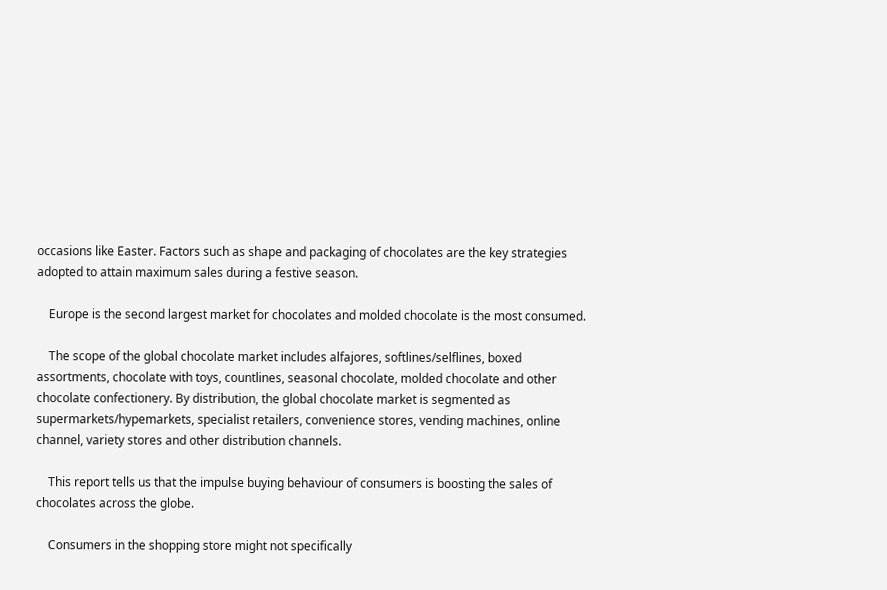occasions like Easter. Factors such as shape and packaging of chocolates are the key strategies adopted to attain maximum sales during a festive season.

    Europe is the second largest market for chocolates and molded chocolate is the most consumed.

    The scope of the global chocolate market includes alfajores, softlines/selflines, boxed assortments, chocolate with toys, countlines, seasonal chocolate, molded chocolate and other chocolate confectionery. By distribution, the global chocolate market is segmented as supermarkets/hypemarkets, specialist retailers, convenience stores, vending machines, online channel, variety stores and other distribution channels.

    This report tells us that the impulse buying behaviour of consumers is boosting the sales of chocolates across the globe.

    Consumers in the shopping store might not specifically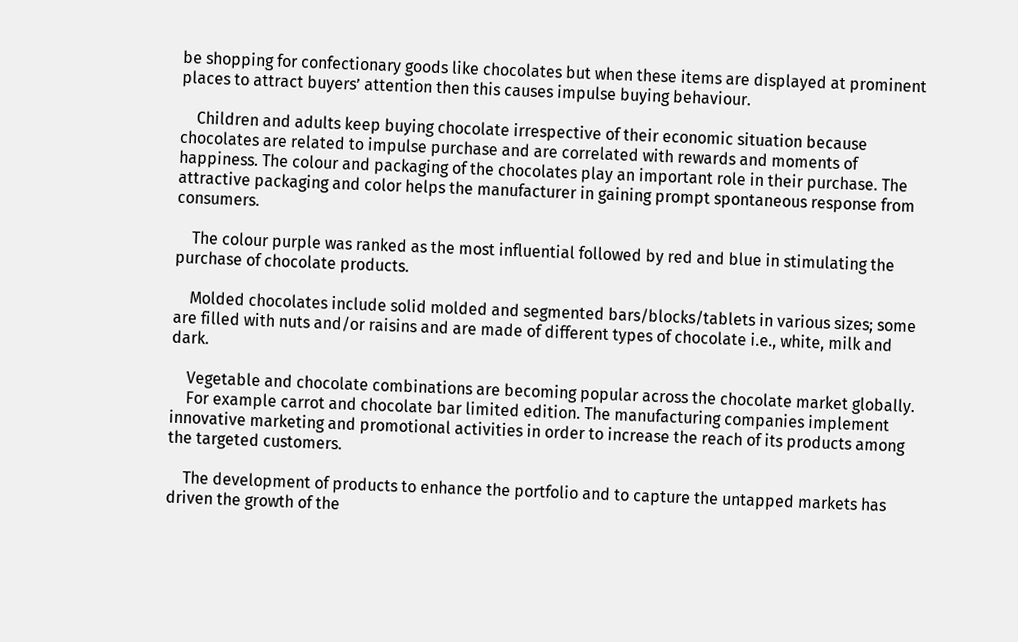be shopping for confectionary goods like chocolates but when these items are displayed at prominent places to attract buyers’ attention then this causes impulse buying behaviour.

    Children and adults keep buying chocolate irrespective of their economic situation because chocolates are related to impulse purchase and are correlated with rewards and moments of happiness. The colour and packaging of the chocolates play an important role in their purchase. The attractive packaging and color helps the manufacturer in gaining prompt spontaneous response from consumers.

    The colour purple was ranked as the most influential followed by red and blue in stimulating the purchase of chocolate products.

    Molded chocolates include solid molded and segmented bars/blocks/tablets in various sizes; some are filled with nuts and/or raisins and are made of different types of chocolate i.e., white, milk and dark.

    Vegetable and chocolate combinations are becoming popular across the chocolate market globally.
    For example carrot and chocolate bar limited edition. The manufacturing companies implement innovative marketing and promotional activities in order to increase the reach of its products among the targeted customers.

    The development of products to enhance the portfolio and to capture the untapped markets has driven the growth of the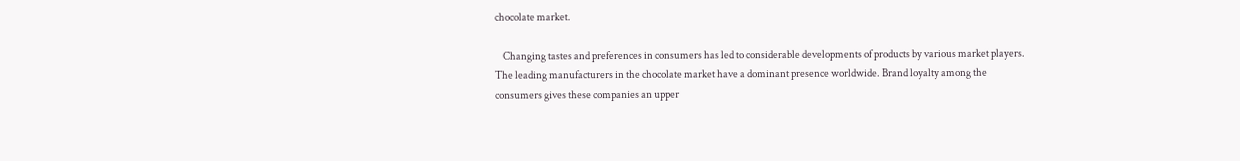chocolate market.

    Changing tastes and preferences in consumers has led to considerable developments of products by various market players. The leading manufacturers in the chocolate market have a dominant presence worldwide. Brand loyalty among the consumers gives these companies an upper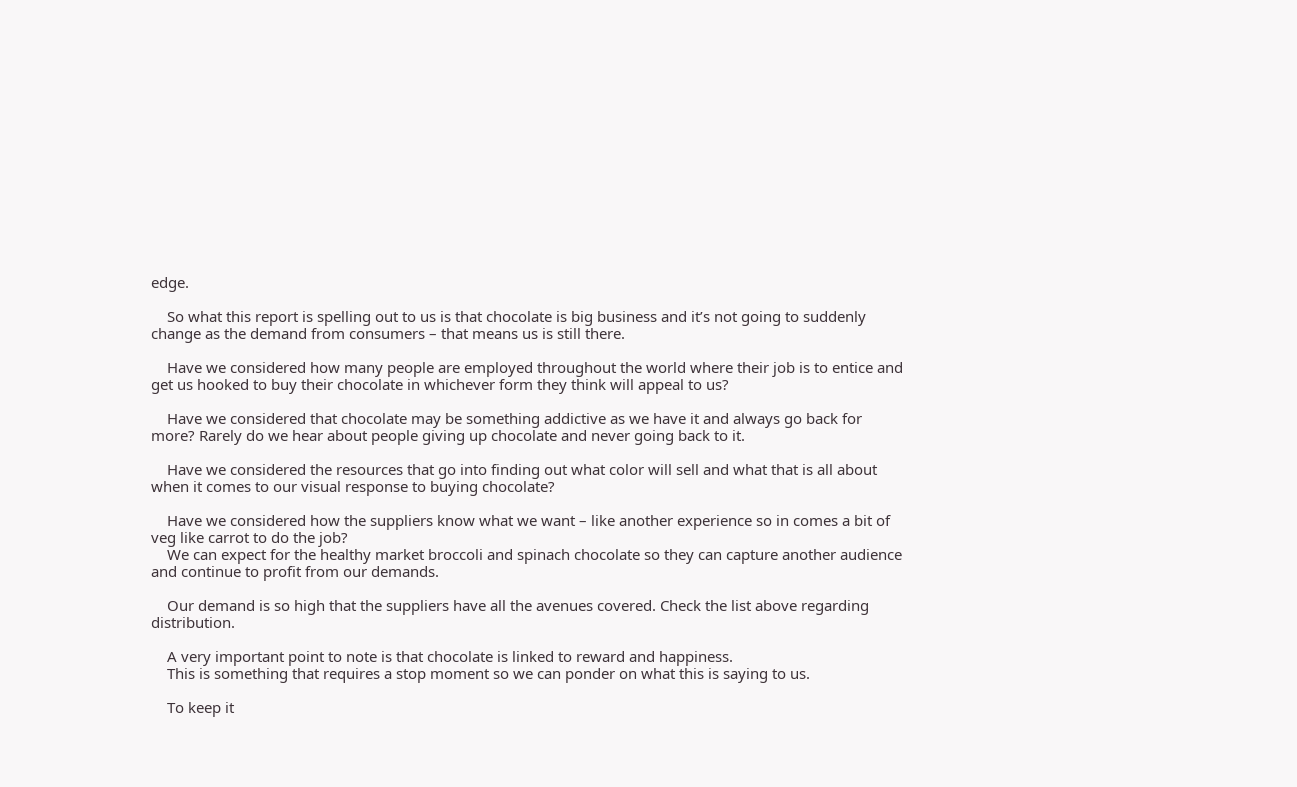edge.

    So what this report is spelling out to us is that chocolate is big business and it’s not going to suddenly change as the demand from consumers – that means us is still there.

    Have we considered how many people are employed throughout the world where their job is to entice and get us hooked to buy their chocolate in whichever form they think will appeal to us?

    Have we considered that chocolate may be something addictive as we have it and always go back for more? Rarely do we hear about people giving up chocolate and never going back to it.

    Have we considered the resources that go into finding out what color will sell and what that is all about when it comes to our visual response to buying chocolate?

    Have we considered how the suppliers know what we want – like another experience so in comes a bit of veg like carrot to do the job?
    We can expect for the healthy market broccoli and spinach chocolate so they can capture another audience and continue to profit from our demands.

    Our demand is so high that the suppliers have all the avenues covered. Check the list above regarding distribution.

    A very important point to note is that chocolate is linked to reward and happiness.
    This is something that requires a stop moment so we can ponder on what this is saying to us.

    To keep it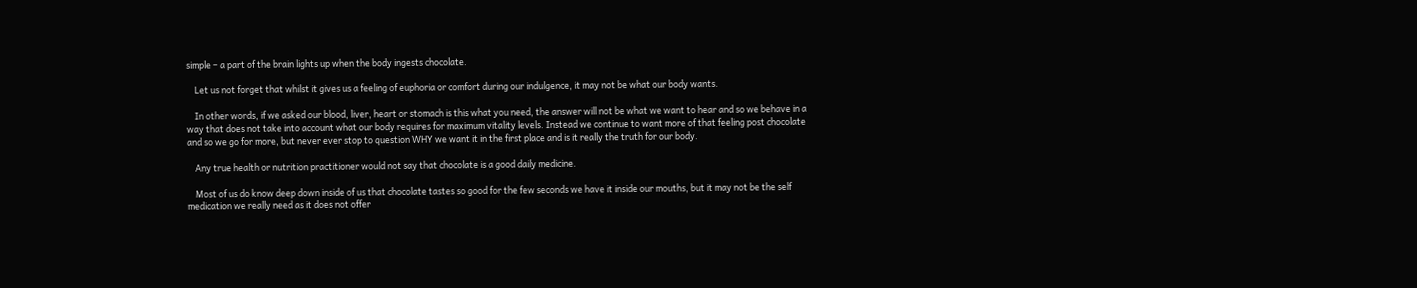simple – a part of the brain lights up when the body ingests chocolate.

    Let us not forget that whilst it gives us a feeling of euphoria or comfort during our indulgence, it may not be what our body wants.

    In other words, if we asked our blood, liver, heart or stomach is this what you need, the answer will not be what we want to hear and so we behave in a way that does not take into account what our body requires for maximum vitality levels. Instead we continue to want more of that feeling post chocolate and so we go for more, but never ever stop to question WHY we want it in the first place and is it really the truth for our body.

    Any true health or nutrition practitioner would not say that chocolate is a good daily medicine.

    Most of us do know deep down inside of us that chocolate tastes so good for the few seconds we have it inside our mouths, but it may not be the self medication we really need as it does not offer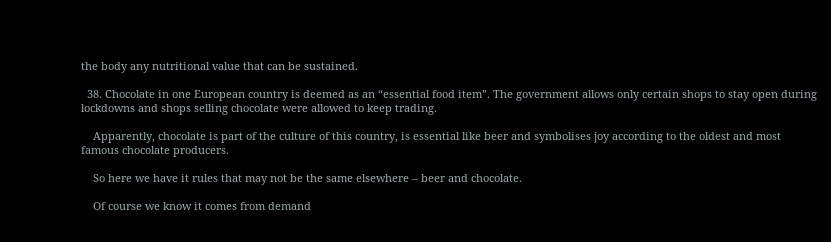the body any nutritional value that can be sustained.

  38. Chocolate in one European country is deemed as an “essential food item”. The government allows only certain shops to stay open during lockdowns and shops selling chocolate were allowed to keep trading.

    Apparently, chocolate is part of the culture of this country, is essential like beer and symbolises joy according to the oldest and most famous chocolate producers.

    So here we have it rules that may not be the same elsewhere – beer and chocolate.

    Of course we know it comes from demand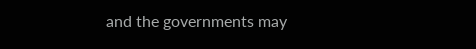and the governments may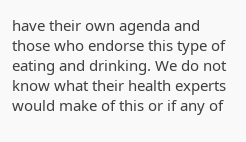have their own agenda and those who endorse this type of eating and drinking. We do not know what their health experts would make of this or if any of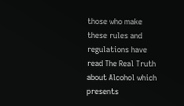those who make these rules and regulations have read The Real Truth about Alcohol which presents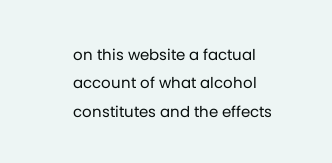on this website a factual account of what alcohol constitutes and the effects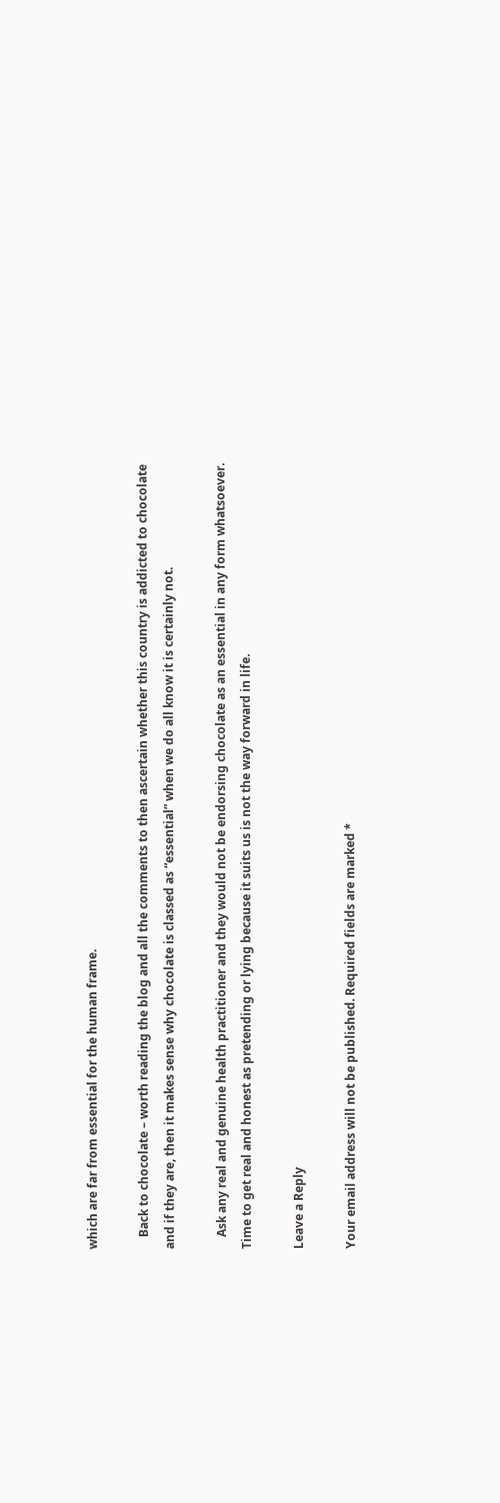which are far from essential for the human frame.

    Back to chocolate – worth reading the blog and all the comments to then ascertain whether this country is addicted to chocolate and if they are, then it makes sense why chocolate is classed as “essential” when we do all know it is certainly not.

    Ask any real and genuine health practitioner and they would not be endorsing chocolate as an essential in any form whatsoever. Time to get real and honest as pretending or lying because it suits us is not the way forward in life.

Leave a Reply

Your email address will not be published. Required fields are marked *